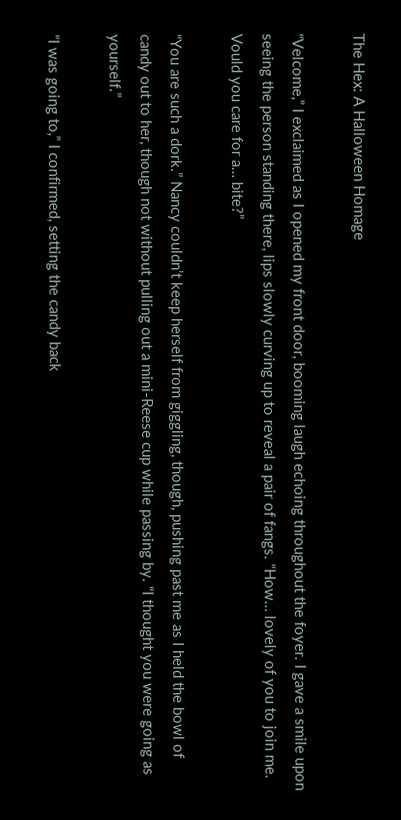The Hex: A Halloween Homage

“Velcome,” I exclaimed as I opened my front door, booming laugh echoing throughout the foyer. I gave a smile upon seeing the person standing there, lips slowly curving up to reveal a pair of fangs. “How… lovely of you to join me. Vould you care for a… bite?”

“You are such a dork.” Nancy couldn’t keep herself from giggling, though, pushing past me as I held the bowl of candy out to her, though not without pulling out a mini-Reese cup while passing by. “I thought you were going as yourself.”

“I was going to,” I confirmed, setting the candy back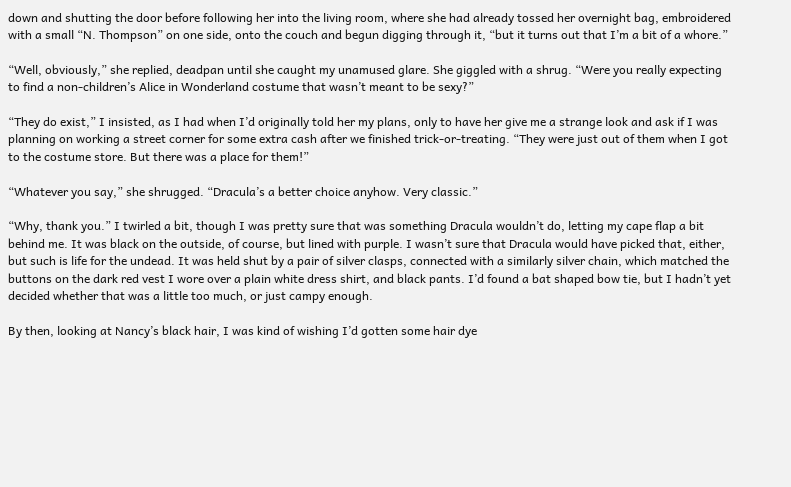down and shutting the door before following her into the living room, where she had already tossed her overnight bag, embroidered with a small “N. Thompson” on one side, onto the couch and begun digging through it, “but it turns out that I’m a bit of a whore.”

“Well, obviously,” she replied, deadpan until she caught my unamused glare. She giggled with a shrug. “Were you really expecting to find a non-children’s Alice in Wonderland costume that wasn’t meant to be sexy?”

“They do exist,” I insisted, as I had when I’d originally told her my plans, only to have her give me a strange look and ask if I was planning on working a street corner for some extra cash after we finished trick-or-treating. “They were just out of them when I got to the costume store. But there was a place for them!”

“Whatever you say,” she shrugged. “Dracula’s a better choice anyhow. Very classic.”

“Why, thank you.” I twirled a bit, though I was pretty sure that was something Dracula wouldn’t do, letting my cape flap a bit behind me. It was black on the outside, of course, but lined with purple. I wasn’t sure that Dracula would have picked that, either, but such is life for the undead. It was held shut by a pair of silver clasps, connected with a similarly silver chain, which matched the buttons on the dark red vest I wore over a plain white dress shirt, and black pants. I’d found a bat shaped bow tie, but I hadn’t yet decided whether that was a little too much, or just campy enough.

By then, looking at Nancy’s black hair, I was kind of wishing I’d gotten some hair dye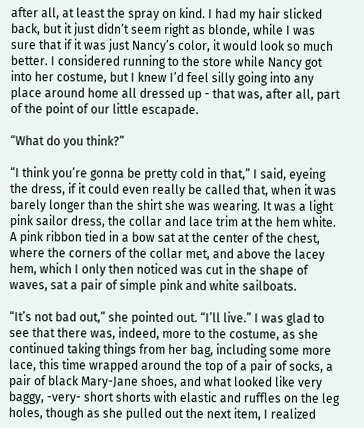after all, at least the spray on kind. I had my hair slicked back, but it just didn’t seem right as blonde, while I was sure that if it was just Nancy’s color, it would look so much better. I considered running to the store while Nancy got into her costume, but I knew I’d feel silly going into any place around home all dressed up - that was, after all, part of the point of our little escapade.

“What do you think?”

“I think you’re gonna be pretty cold in that,” I said, eyeing the dress, if it could even really be called that, when it was barely longer than the shirt she was wearing. It was a light pink sailor dress, the collar and lace trim at the hem white. A pink ribbon tied in a bow sat at the center of the chest, where the corners of the collar met, and above the lacey hem, which I only then noticed was cut in the shape of waves, sat a pair of simple pink and white sailboats.

“It’s not bad out,” she pointed out. “I’ll live.” I was glad to see that there was, indeed, more to the costume, as she continued taking things from her bag, including some more lace, this time wrapped around the top of a pair of socks, a pair of black Mary-Jane shoes, and what looked like very baggy, -very- short shorts with elastic and ruffles on the leg holes, though as she pulled out the next item, I realized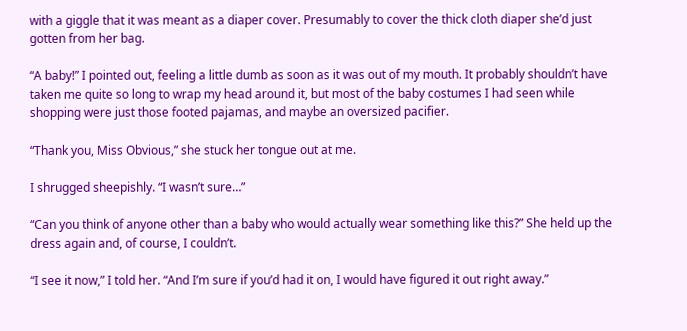with a giggle that it was meant as a diaper cover. Presumably to cover the thick cloth diaper she’d just gotten from her bag.

“A baby!” I pointed out, feeling a little dumb as soon as it was out of my mouth. It probably shouldn’t have taken me quite so long to wrap my head around it, but most of the baby costumes I had seen while shopping were just those footed pajamas, and maybe an oversized pacifier.

“Thank you, Miss Obvious,” she stuck her tongue out at me.

I shrugged sheepishly. “I wasn’t sure…”

“Can you think of anyone other than a baby who would actually wear something like this?” She held up the dress again and, of course, I couldn’t.

“I see it now,” I told her. “And I’m sure if you’d had it on, I would have figured it out right away.”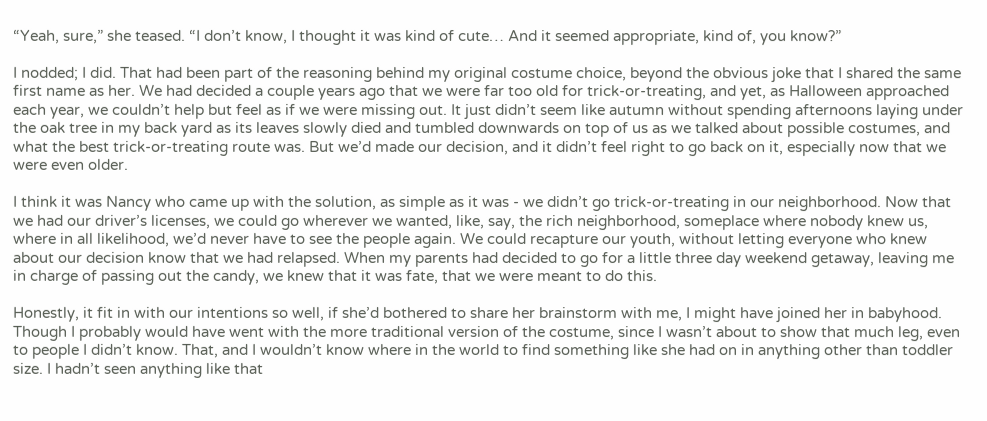“Yeah, sure,” she teased. “I don’t know, I thought it was kind of cute… And it seemed appropriate, kind of, you know?”

I nodded; I did. That had been part of the reasoning behind my original costume choice, beyond the obvious joke that I shared the same first name as her. We had decided a couple years ago that we were far too old for trick-or-treating, and yet, as Halloween approached each year, we couldn’t help but feel as if we were missing out. It just didn’t seem like autumn without spending afternoons laying under the oak tree in my back yard as its leaves slowly died and tumbled downwards on top of us as we talked about possible costumes, and what the best trick-or-treating route was. But we’d made our decision, and it didn’t feel right to go back on it, especially now that we were even older.

I think it was Nancy who came up with the solution, as simple as it was - we didn’t go trick-or-treating in our neighborhood. Now that we had our driver’s licenses, we could go wherever we wanted, like, say, the rich neighborhood, someplace where nobody knew us, where in all likelihood, we’d never have to see the people again. We could recapture our youth, without letting everyone who knew about our decision know that we had relapsed. When my parents had decided to go for a little three day weekend getaway, leaving me in charge of passing out the candy, we knew that it was fate, that we were meant to do this.

Honestly, it fit in with our intentions so well, if she’d bothered to share her brainstorm with me, I might have joined her in babyhood. Though I probably would have went with the more traditional version of the costume, since I wasn’t about to show that much leg, even to people I didn’t know. That, and I wouldn’t know where in the world to find something like she had on in anything other than toddler size. I hadn’t seen anything like that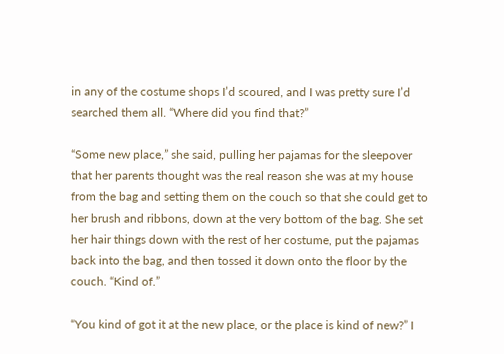in any of the costume shops I’d scoured, and I was pretty sure I’d searched them all. “Where did you find that?”

“Some new place,” she said, pulling her pajamas for the sleepover that her parents thought was the real reason she was at my house from the bag and setting them on the couch so that she could get to her brush and ribbons, down at the very bottom of the bag. She set her hair things down with the rest of her costume, put the pajamas back into the bag, and then tossed it down onto the floor by the couch. “Kind of.”

“You kind of got it at the new place, or the place is kind of new?” I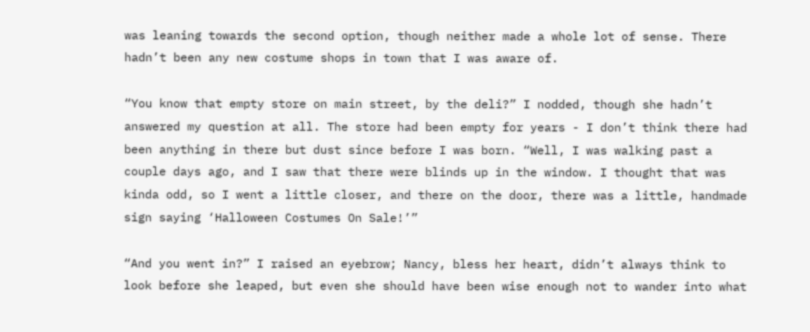was leaning towards the second option, though neither made a whole lot of sense. There hadn’t been any new costume shops in town that I was aware of.

“You know that empty store on main street, by the deli?” I nodded, though she hadn’t answered my question at all. The store had been empty for years - I don’t think there had been anything in there but dust since before I was born. “Well, I was walking past a couple days ago, and I saw that there were blinds up in the window. I thought that was kinda odd, so I went a little closer, and there on the door, there was a little, handmade sign saying ‘Halloween Costumes On Sale!’”

“And you went in?” I raised an eyebrow; Nancy, bless her heart, didn’t always think to look before she leaped, but even she should have been wise enough not to wander into what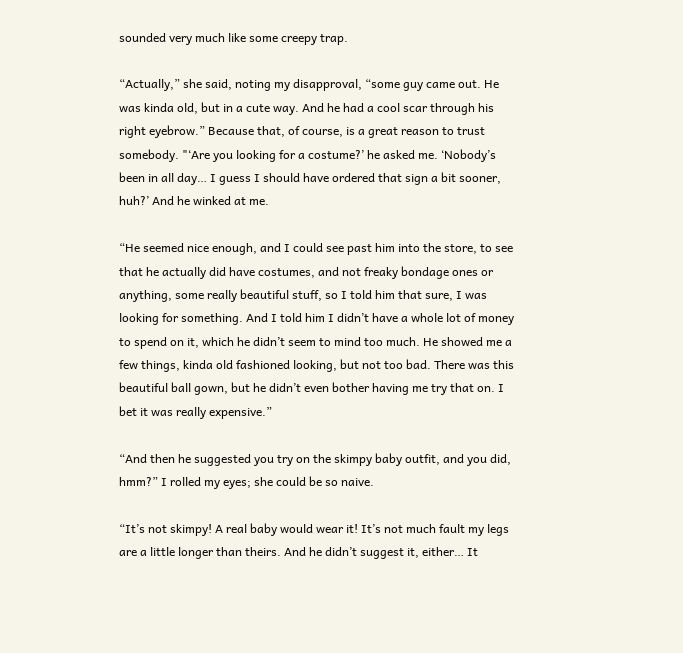sounded very much like some creepy trap.

“Actually,” she said, noting my disapproval, “some guy came out. He was kinda old, but in a cute way. And he had a cool scar through his right eyebrow.” Because that, of course, is a great reason to trust somebody. "‘Are you looking for a costume?’ he asked me. ‘Nobody’s been in all day… I guess I should have ordered that sign a bit sooner, huh?’ And he winked at me.

“He seemed nice enough, and I could see past him into the store, to see that he actually did have costumes, and not freaky bondage ones or anything, some really beautiful stuff, so I told him that sure, I was looking for something. And I told him I didn’t have a whole lot of money to spend on it, which he didn’t seem to mind too much. He showed me a few things, kinda old fashioned looking, but not too bad. There was this beautiful ball gown, but he didn’t even bother having me try that on. I bet it was really expensive.”

“And then he suggested you try on the skimpy baby outfit, and you did, hmm?” I rolled my eyes; she could be so naive.

“It’s not skimpy! A real baby would wear it! It’s not much fault my legs are a little longer than theirs. And he didn’t suggest it, either… It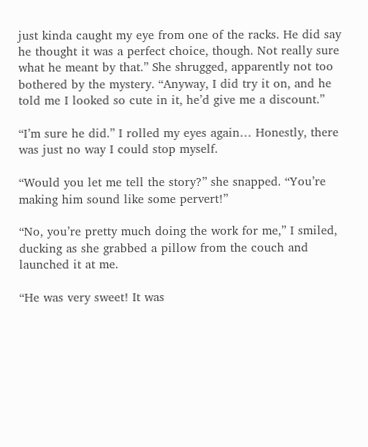just kinda caught my eye from one of the racks. He did say he thought it was a perfect choice, though. Not really sure what he meant by that.” She shrugged, apparently not too bothered by the mystery. “Anyway, I did try it on, and he told me I looked so cute in it, he’d give me a discount.”

“I’m sure he did.” I rolled my eyes again… Honestly, there was just no way I could stop myself.

“Would you let me tell the story?” she snapped. “You’re making him sound like some pervert!”

“No, you’re pretty much doing the work for me,” I smiled, ducking as she grabbed a pillow from the couch and launched it at me.

“He was very sweet! It was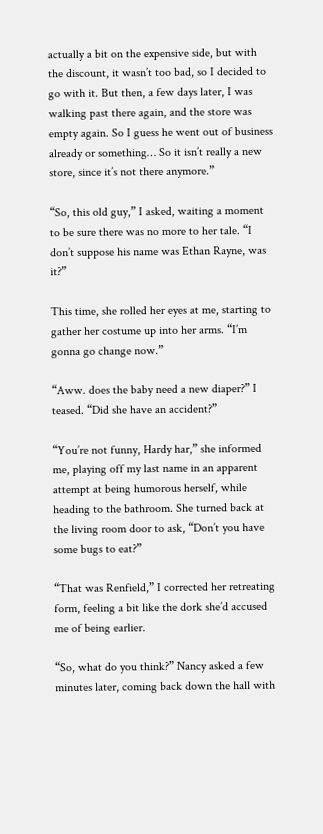actually a bit on the expensive side, but with the discount, it wasn’t too bad, so I decided to go with it. But then, a few days later, I was walking past there again, and the store was empty again. So I guess he went out of business already or something… So it isn’t really a new store, since it’s not there anymore.”

“So, this old guy,” I asked, waiting a moment to be sure there was no more to her tale. “I don’t suppose his name was Ethan Rayne, was it?”

This time, she rolled her eyes at me, starting to gather her costume up into her arms. “I’m gonna go change now.”

“Aww. does the baby need a new diaper?” I teased. “Did she have an accident?”

“You’re not funny, Hardy har,” she informed me, playing off my last name in an apparent attempt at being humorous herself, while heading to the bathroom. She turned back at the living room door to ask, “Don’t you have some bugs to eat?”

“That was Renfield,” I corrected her retreating form, feeling a bit like the dork she’d accused me of being earlier.

“So, what do you think?” Nancy asked a few minutes later, coming back down the hall with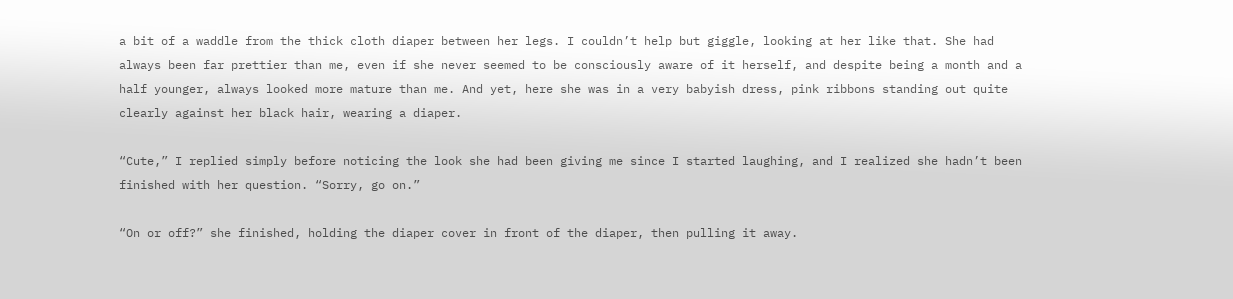a bit of a waddle from the thick cloth diaper between her legs. I couldn’t help but giggle, looking at her like that. She had always been far prettier than me, even if she never seemed to be consciously aware of it herself, and despite being a month and a half younger, always looked more mature than me. And yet, here she was in a very babyish dress, pink ribbons standing out quite clearly against her black hair, wearing a diaper.

“Cute,” I replied simply before noticing the look she had been giving me since I started laughing, and I realized she hadn’t been finished with her question. “Sorry, go on.”

“On or off?” she finished, holding the diaper cover in front of the diaper, then pulling it away.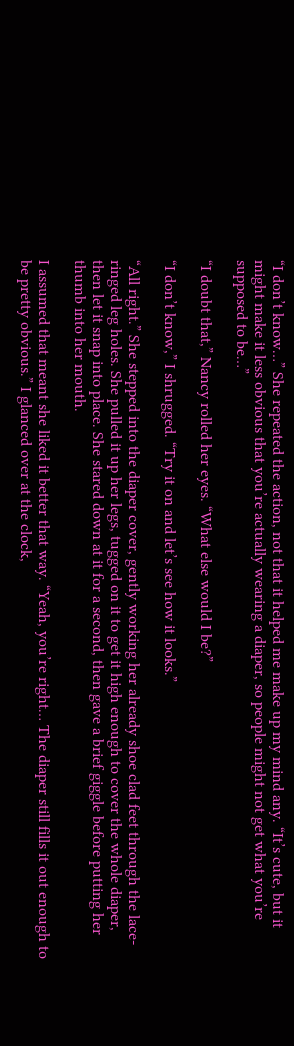“I don’t know…” She repeated the action, not that it helped me make up my mind any. “It’s cute, but it might make it less obvious that you’re actually wearing a diaper, so people might not get what you’re supposed to be…”

“I doubt that,” Nancy rolled her eyes. “What else would I be?”

“I don’t know,” I shrugged. “Try it on and let’s see how it looks.”

“All right.” She stepped into the diaper cover, gently working her already shoe clad feet through the lace-ringed leg holes. She pulled it up her legs, tugged on it to get it high enough to cover the whole diaper, then let it snap into place. She stared down at it for a second, then gave a brief giggle before putting her thumb into her mouth.

I assumed that meant she liked it better that way. “Yeah, you’re right… The diaper still fills it out enough to be pretty obvious.” I glanced over at the clock,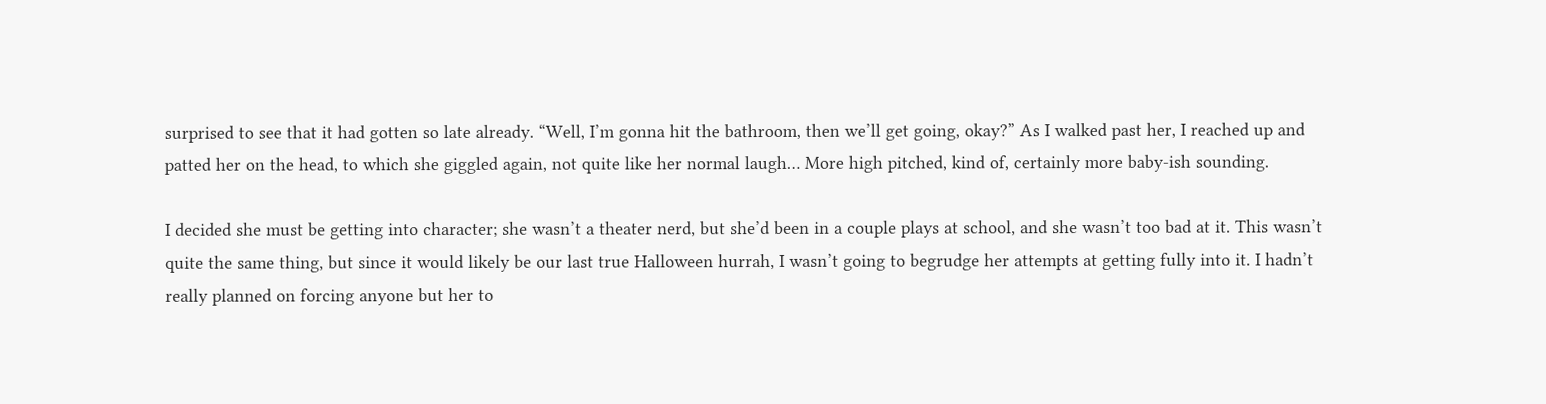surprised to see that it had gotten so late already. “Well, I’m gonna hit the bathroom, then we’ll get going, okay?” As I walked past her, I reached up and patted her on the head, to which she giggled again, not quite like her normal laugh… More high pitched, kind of, certainly more baby-ish sounding.

I decided she must be getting into character; she wasn’t a theater nerd, but she’d been in a couple plays at school, and she wasn’t too bad at it. This wasn’t quite the same thing, but since it would likely be our last true Halloween hurrah, I wasn’t going to begrudge her attempts at getting fully into it. I hadn’t really planned on forcing anyone but her to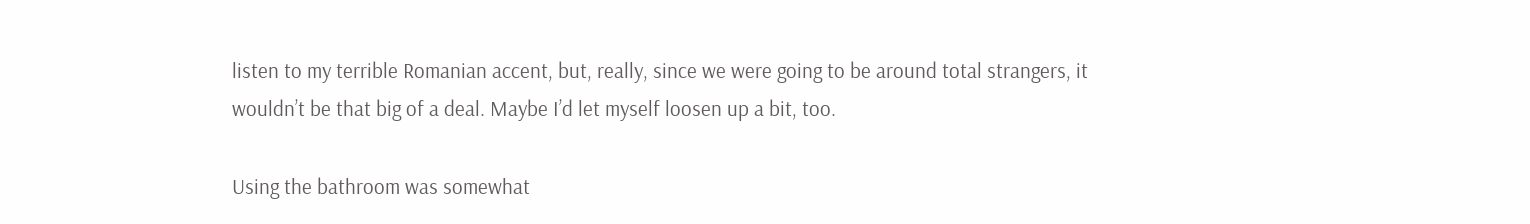listen to my terrible Romanian accent, but, really, since we were going to be around total strangers, it wouldn’t be that big of a deal. Maybe I’d let myself loosen up a bit, too.

Using the bathroom was somewhat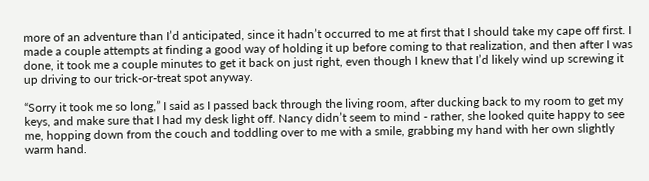more of an adventure than I’d anticipated, since it hadn’t occurred to me at first that I should take my cape off first. I made a couple attempts at finding a good way of holding it up before coming to that realization, and then after I was done, it took me a couple minutes to get it back on just right, even though I knew that I’d likely wind up screwing it up driving to our trick-or-treat spot anyway.

“Sorry it took me so long,” I said as I passed back through the living room, after ducking back to my room to get my keys, and make sure that I had my desk light off. Nancy didn’t seem to mind - rather, she looked quite happy to see me, hopping down from the couch and toddling over to me with a smile, grabbing my hand with her own slightly warm hand.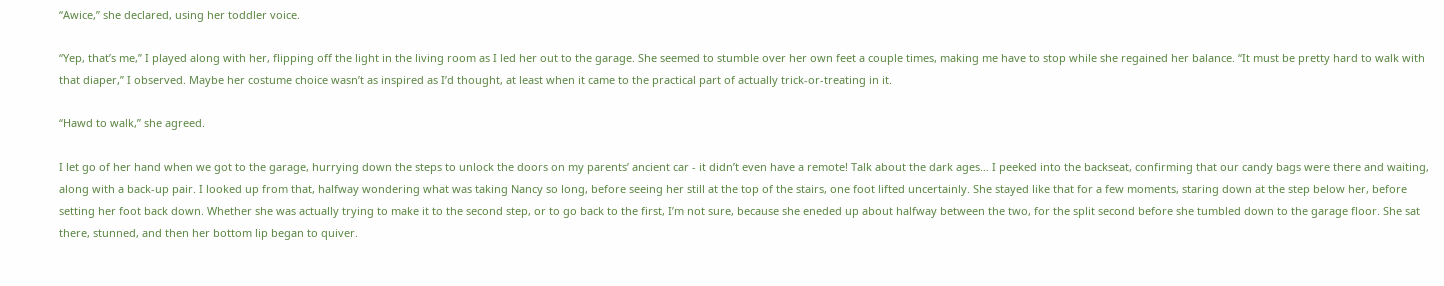“Awice,” she declared, using her toddler voice.

“Yep, that’s me,” I played along with her, flipping off the light in the living room as I led her out to the garage. She seemed to stumble over her own feet a couple times, making me have to stop while she regained her balance. “It must be pretty hard to walk with that diaper,” I observed. Maybe her costume choice wasn’t as inspired as I’d thought, at least when it came to the practical part of actually trick-or-treating in it.

“Hawd to walk,” she agreed.

I let go of her hand when we got to the garage, hurrying down the steps to unlock the doors on my parents’ ancient car - it didn’t even have a remote! Talk about the dark ages… I peeked into the backseat, confirming that our candy bags were there and waiting, along with a back-up pair. I looked up from that, halfway wondering what was taking Nancy so long, before seeing her still at the top of the stairs, one foot lifted uncertainly. She stayed like that for a few moments, staring down at the step below her, before setting her foot back down. Whether she was actually trying to make it to the second step, or to go back to the first, I’m not sure, because she eneded up about halfway between the two, for the split second before she tumbled down to the garage floor. She sat there, stunned, and then her bottom lip began to quiver.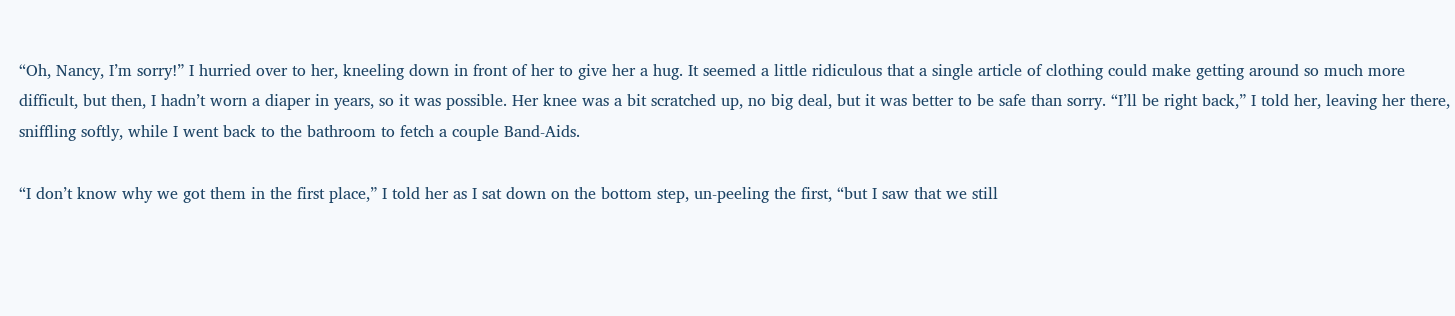“Oh, Nancy, I’m sorry!” I hurried over to her, kneeling down in front of her to give her a hug. It seemed a little ridiculous that a single article of clothing could make getting around so much more difficult, but then, I hadn’t worn a diaper in years, so it was possible. Her knee was a bit scratched up, no big deal, but it was better to be safe than sorry. “I’ll be right back,” I told her, leaving her there, sniffling softly, while I went back to the bathroom to fetch a couple Band-Aids.

“I don’t know why we got them in the first place,” I told her as I sat down on the bottom step, un-peeling the first, “but I saw that we still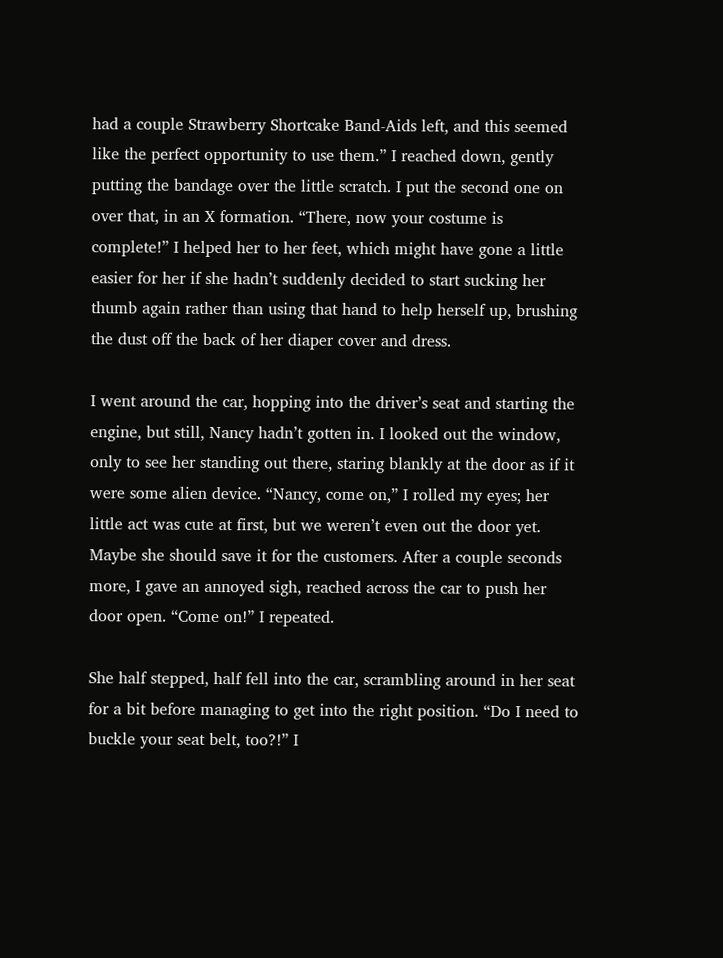had a couple Strawberry Shortcake Band-Aids left, and this seemed like the perfect opportunity to use them.” I reached down, gently putting the bandage over the little scratch. I put the second one on over that, in an X formation. “There, now your costume is complete!” I helped her to her feet, which might have gone a little easier for her if she hadn’t suddenly decided to start sucking her thumb again rather than using that hand to help herself up, brushing the dust off the back of her diaper cover and dress.

I went around the car, hopping into the driver’s seat and starting the engine, but still, Nancy hadn’t gotten in. I looked out the window, only to see her standing out there, staring blankly at the door as if it were some alien device. “Nancy, come on,” I rolled my eyes; her little act was cute at first, but we weren’t even out the door yet. Maybe she should save it for the customers. After a couple seconds more, I gave an annoyed sigh, reached across the car to push her door open. “Come on!” I repeated.

She half stepped, half fell into the car, scrambling around in her seat for a bit before managing to get into the right position. “Do I need to buckle your seat belt, too?!” I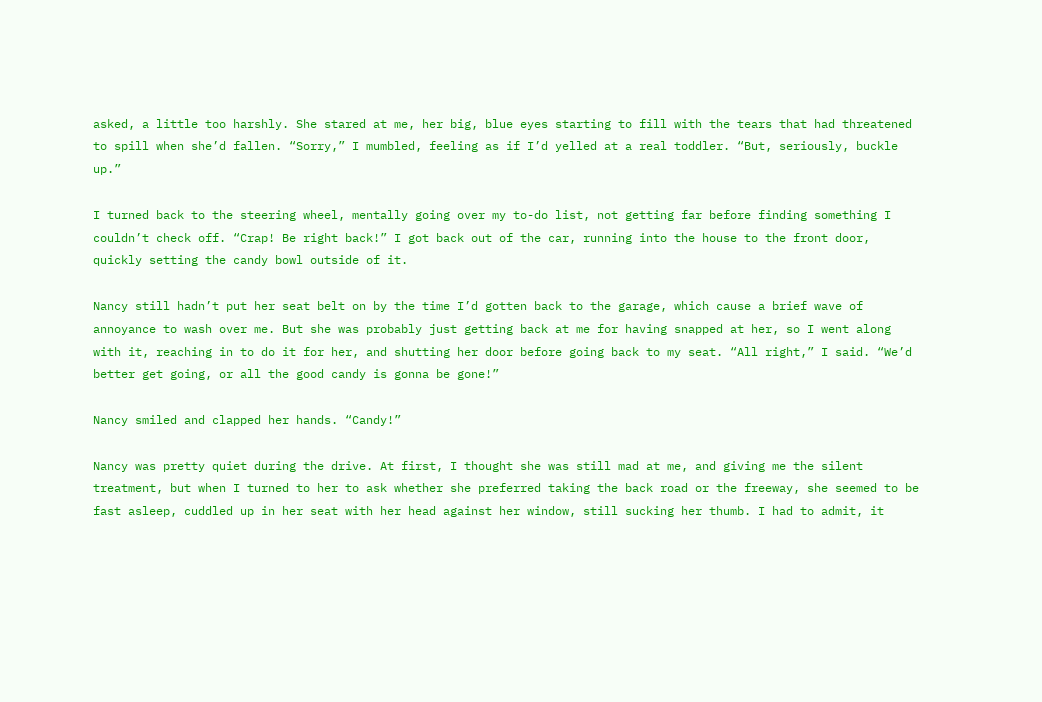asked, a little too harshly. She stared at me, her big, blue eyes starting to fill with the tears that had threatened to spill when she’d fallen. “Sorry,” I mumbled, feeling as if I’d yelled at a real toddler. “But, seriously, buckle up.”

I turned back to the steering wheel, mentally going over my to-do list, not getting far before finding something I couldn’t check off. “Crap! Be right back!” I got back out of the car, running into the house to the front door, quickly setting the candy bowl outside of it.

Nancy still hadn’t put her seat belt on by the time I’d gotten back to the garage, which cause a brief wave of annoyance to wash over me. But she was probably just getting back at me for having snapped at her, so I went along with it, reaching in to do it for her, and shutting her door before going back to my seat. “All right,” I said. “We’d better get going, or all the good candy is gonna be gone!”

Nancy smiled and clapped her hands. “Candy!”

Nancy was pretty quiet during the drive. At first, I thought she was still mad at me, and giving me the silent treatment, but when I turned to her to ask whether she preferred taking the back road or the freeway, she seemed to be fast asleep, cuddled up in her seat with her head against her window, still sucking her thumb. I had to admit, it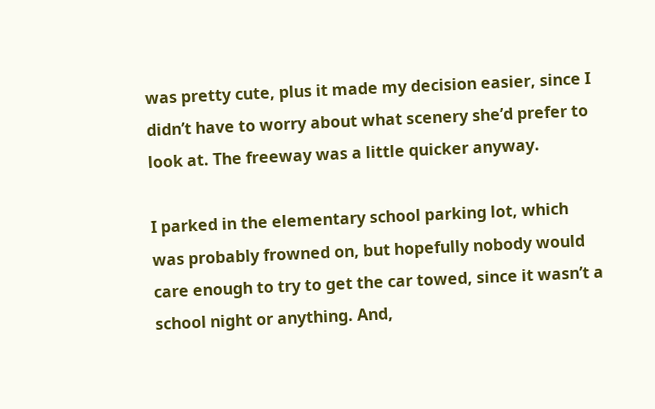was pretty cute, plus it made my decision easier, since I didn’t have to worry about what scenery she’d prefer to look at. The freeway was a little quicker anyway.

I parked in the elementary school parking lot, which was probably frowned on, but hopefully nobody would care enough to try to get the car towed, since it wasn’t a school night or anything. And,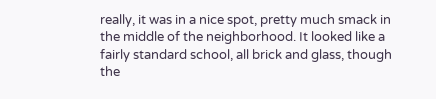really, it was in a nice spot, pretty much smack in the middle of the neighborhood. It looked like a fairly standard school, all brick and glass, though the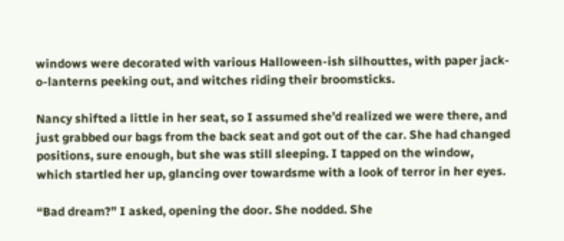windows were decorated with various Halloween-ish silhouttes, with paper jack-o-lanterns peeking out, and witches riding their broomsticks.

Nancy shifted a little in her seat, so I assumed she’d realized we were there, and just grabbed our bags from the back seat and got out of the car. She had changed positions, sure enough, but she was still sleeping. I tapped on the window, which startled her up, glancing over towardsme with a look of terror in her eyes.

“Bad dream?” I asked, opening the door. She nodded. She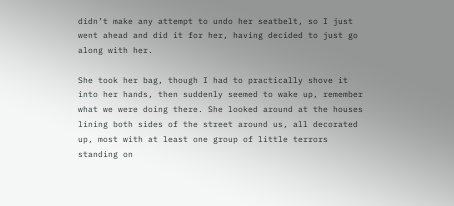didn’t make any attempt to undo her seatbelt, so I just went ahead and did it for her, having decided to just go along with her.

She took her bag, though I had to practically shove it into her hands, then suddenly seemed to wake up, remember what we were doing there. She looked around at the houses lining both sides of the street around us, all decorated up, most with at least one group of little terrors standing on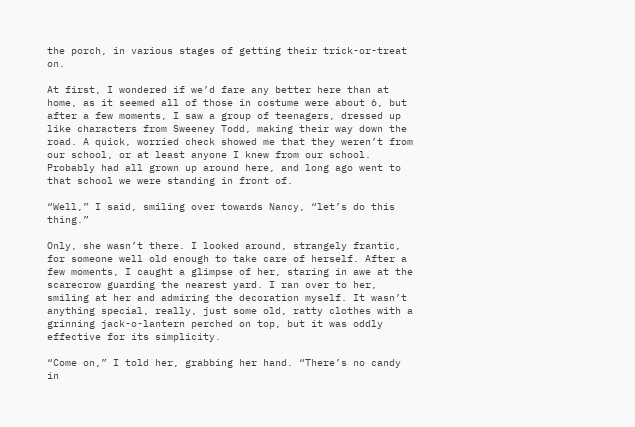the porch, in various stages of getting their trick-or-treat on.

At first, I wondered if we’d fare any better here than at home, as it seemed all of those in costume were about 6, but after a few moments, I saw a group of teenagers, dressed up like characters from Sweeney Todd, making their way down the road. A quick, worried check showed me that they weren’t from our school, or at least anyone I knew from our school. Probably had all grown up around here, and long ago went to that school we were standing in front of.

“Well,” I said, smiling over towards Nancy, “let’s do this thing.”

Only, she wasn’t there. I looked around, strangely frantic, for someone well old enough to take care of herself. After a few moments, I caught a glimpse of her, staring in awe at the scarecrow guarding the nearest yard. I ran over to her, smiling at her and admiring the decoration myself. It wasn’t anything special, really, just some old, ratty clothes with a grinning jack-o-lantern perched on top, but it was oddly effective for its simplicity.

“Come on,” I told her, grabbing her hand. “There’s no candy in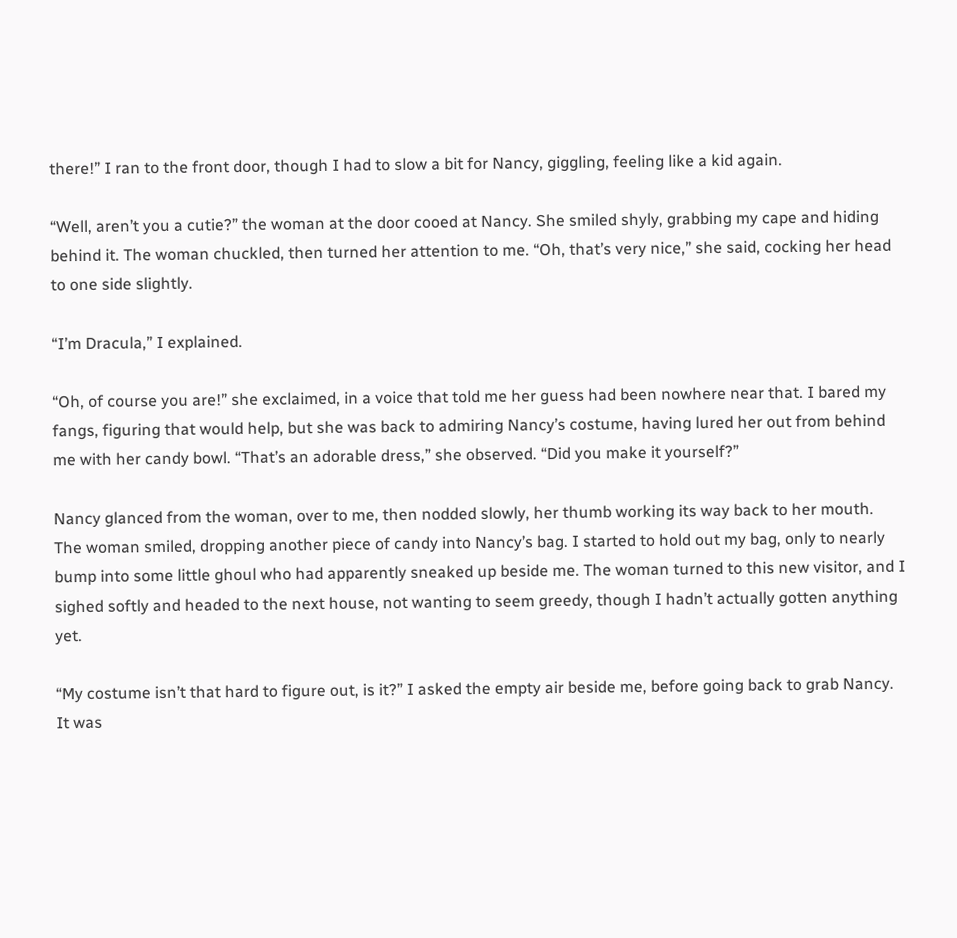there!” I ran to the front door, though I had to slow a bit for Nancy, giggling, feeling like a kid again.

“Well, aren’t you a cutie?” the woman at the door cooed at Nancy. She smiled shyly, grabbing my cape and hiding behind it. The woman chuckled, then turned her attention to me. “Oh, that’s very nice,” she said, cocking her head to one side slightly.

“I’m Dracula,” I explained.

“Oh, of course you are!” she exclaimed, in a voice that told me her guess had been nowhere near that. I bared my fangs, figuring that would help, but she was back to admiring Nancy’s costume, having lured her out from behind me with her candy bowl. “That’s an adorable dress,” she observed. “Did you make it yourself?”

Nancy glanced from the woman, over to me, then nodded slowly, her thumb working its way back to her mouth. The woman smiled, dropping another piece of candy into Nancy’s bag. I started to hold out my bag, only to nearly bump into some little ghoul who had apparently sneaked up beside me. The woman turned to this new visitor, and I sighed softly and headed to the next house, not wanting to seem greedy, though I hadn’t actually gotten anything yet.

“My costume isn’t that hard to figure out, is it?” I asked the empty air beside me, before going back to grab Nancy. It was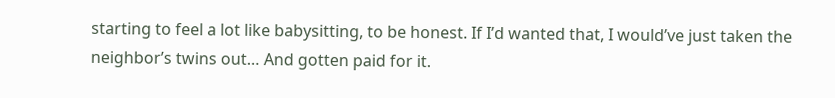starting to feel a lot like babysitting, to be honest. If I’d wanted that, I would’ve just taken the neighbor’s twins out… And gotten paid for it.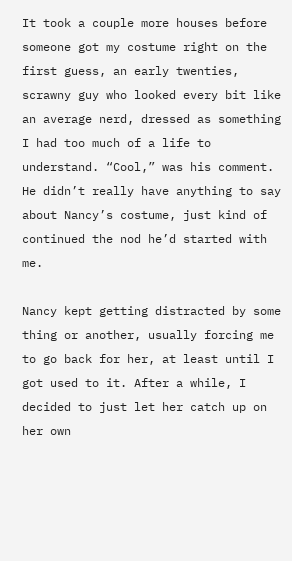It took a couple more houses before someone got my costume right on the first guess, an early twenties, scrawny guy who looked every bit like an average nerd, dressed as something I had too much of a life to understand. “Cool,” was his comment. He didn’t really have anything to say about Nancy’s costume, just kind of continued the nod he’d started with me.

Nancy kept getting distracted by some thing or another, usually forcing me to go back for her, at least until I got used to it. After a while, I decided to just let her catch up on her own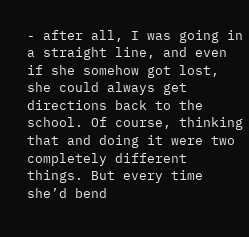- after all, I was going in a straight line, and even if she somehow got lost, she could always get directions back to the school. Of course, thinking that and doing it were two completely different things. But every time she’d bend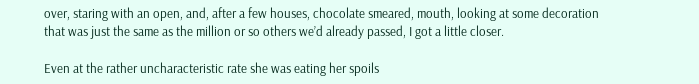over, staring with an open, and, after a few houses, chocolate smeared, mouth, looking at some decoration that was just the same as the million or so others we’d already passed, I got a little closer.

Even at the rather uncharacteristic rate she was eating her spoils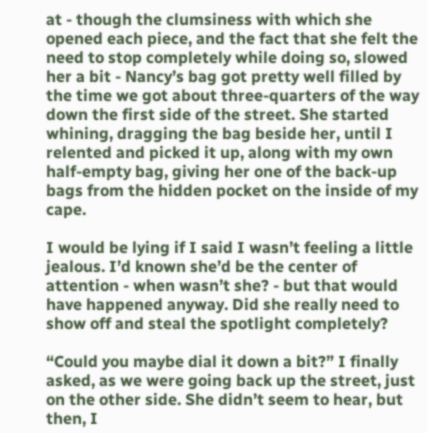at - though the clumsiness with which she opened each piece, and the fact that she felt the need to stop completely while doing so, slowed her a bit - Nancy’s bag got pretty well filled by the time we got about three-quarters of the way down the first side of the street. She started whining, dragging the bag beside her, until I relented and picked it up, along with my own half-empty bag, giving her one of the back-up bags from the hidden pocket on the inside of my cape.

I would be lying if I said I wasn’t feeling a little jealous. I’d known she’d be the center of attention - when wasn’t she? - but that would have happened anyway. Did she really need to show off and steal the spotlight completely?

“Could you maybe dial it down a bit?” I finally asked, as we were going back up the street, just on the other side. She didn’t seem to hear, but then, I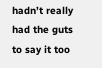hadn’t really had the guts to say it too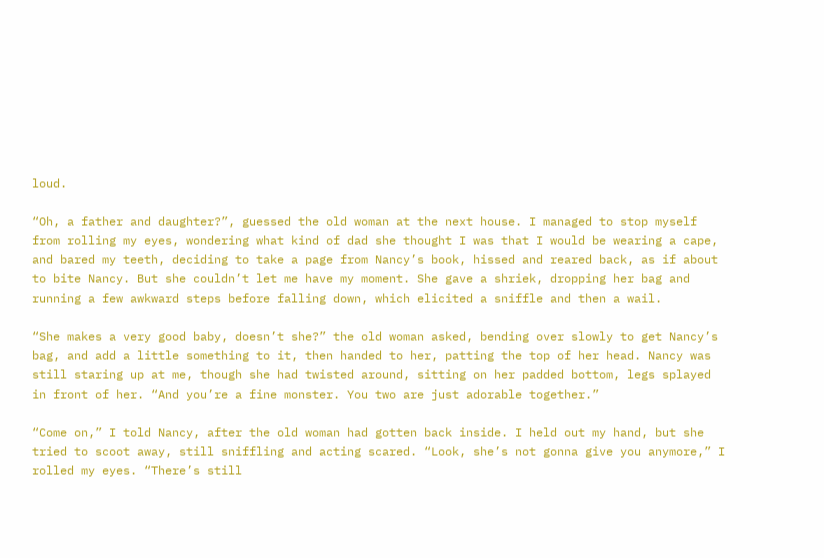loud.

“Oh, a father and daughter?”, guessed the old woman at the next house. I managed to stop myself from rolling my eyes, wondering what kind of dad she thought I was that I would be wearing a cape, and bared my teeth, deciding to take a page from Nancy’s book, hissed and reared back, as if about to bite Nancy. But she couldn’t let me have my moment. She gave a shriek, dropping her bag and running a few awkward steps before falling down, which elicited a sniffle and then a wail.

“She makes a very good baby, doesn’t she?” the old woman asked, bending over slowly to get Nancy’s bag, and add a little something to it, then handed to her, patting the top of her head. Nancy was still staring up at me, though she had twisted around, sitting on her padded bottom, legs splayed in front of her. “And you’re a fine monster. You two are just adorable together.”

“Come on,” I told Nancy, after the old woman had gotten back inside. I held out my hand, but she tried to scoot away, still sniffling and acting scared. “Look, she’s not gonna give you anymore,” I rolled my eyes. “There’s still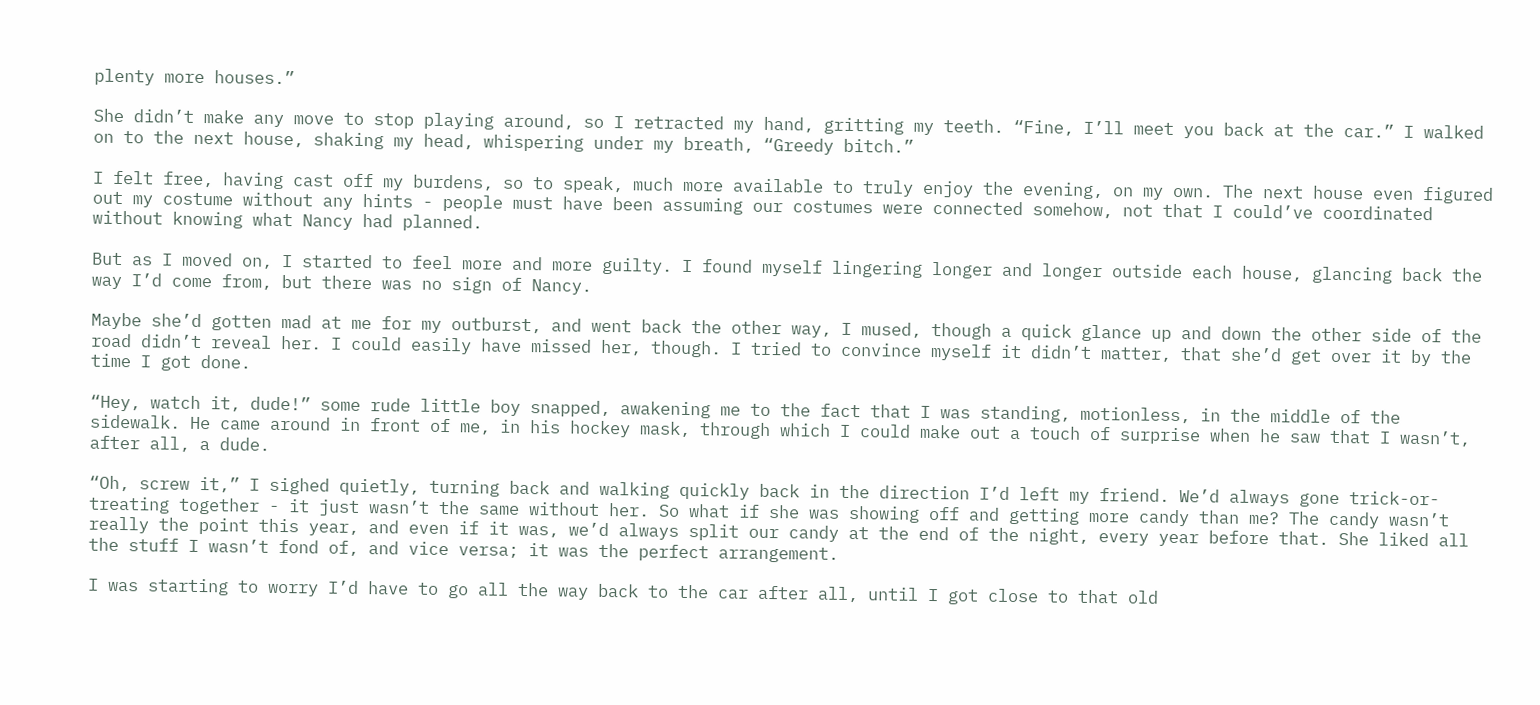plenty more houses.”

She didn’t make any move to stop playing around, so I retracted my hand, gritting my teeth. “Fine, I’ll meet you back at the car.” I walked on to the next house, shaking my head, whispering under my breath, “Greedy bitch.”

I felt free, having cast off my burdens, so to speak, much more available to truly enjoy the evening, on my own. The next house even figured out my costume without any hints - people must have been assuming our costumes were connected somehow, not that I could’ve coordinated without knowing what Nancy had planned.

But as I moved on, I started to feel more and more guilty. I found myself lingering longer and longer outside each house, glancing back the way I’d come from, but there was no sign of Nancy.

Maybe she’d gotten mad at me for my outburst, and went back the other way, I mused, though a quick glance up and down the other side of the road didn’t reveal her. I could easily have missed her, though. I tried to convince myself it didn’t matter, that she’d get over it by the time I got done.

“Hey, watch it, dude!” some rude little boy snapped, awakening me to the fact that I was standing, motionless, in the middle of the sidewalk. He came around in front of me, in his hockey mask, through which I could make out a touch of surprise when he saw that I wasn’t, after all, a dude.

“Oh, screw it,” I sighed quietly, turning back and walking quickly back in the direction I’d left my friend. We’d always gone trick-or-treating together - it just wasn’t the same without her. So what if she was showing off and getting more candy than me? The candy wasn’t really the point this year, and even if it was, we’d always split our candy at the end of the night, every year before that. She liked all the stuff I wasn’t fond of, and vice versa; it was the perfect arrangement.

I was starting to worry I’d have to go all the way back to the car after all, until I got close to that old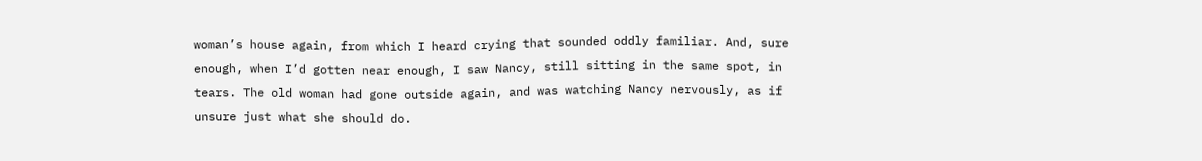woman’s house again, from which I heard crying that sounded oddly familiar. And, sure enough, when I’d gotten near enough, I saw Nancy, still sitting in the same spot, in tears. The old woman had gone outside again, and was watching Nancy nervously, as if unsure just what she should do.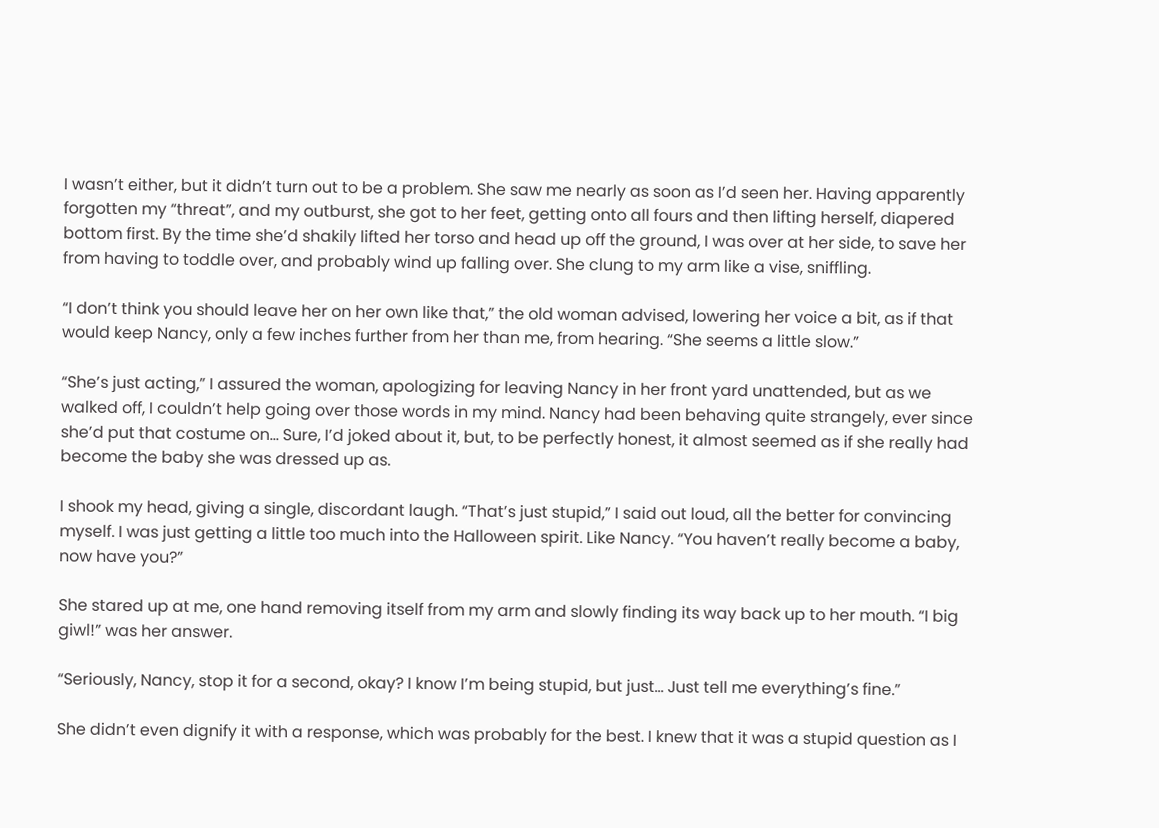I wasn’t either, but it didn’t turn out to be a problem. She saw me nearly as soon as I’d seen her. Having apparently forgotten my “threat”, and my outburst, she got to her feet, getting onto all fours and then lifting herself, diapered bottom first. By the time she’d shakily lifted her torso and head up off the ground, I was over at her side, to save her from having to toddle over, and probably wind up falling over. She clung to my arm like a vise, sniffling.

“I don’t think you should leave her on her own like that,” the old woman advised, lowering her voice a bit, as if that would keep Nancy, only a few inches further from her than me, from hearing. “She seems a little slow.”

“She’s just acting,” I assured the woman, apologizing for leaving Nancy in her front yard unattended, but as we walked off, I couldn’t help going over those words in my mind. Nancy had been behaving quite strangely, ever since she’d put that costume on… Sure, I’d joked about it, but, to be perfectly honest, it almost seemed as if she really had become the baby she was dressed up as.

I shook my head, giving a single, discordant laugh. “That’s just stupid,” I said out loud, all the better for convincing myself. I was just getting a little too much into the Halloween spirit. Like Nancy. “You haven’t really become a baby, now have you?”

She stared up at me, one hand removing itself from my arm and slowly finding its way back up to her mouth. “I big giwl!” was her answer.

“Seriously, Nancy, stop it for a second, okay? I know I’m being stupid, but just… Just tell me everything’s fine.”

She didn’t even dignify it with a response, which was probably for the best. I knew that it was a stupid question as I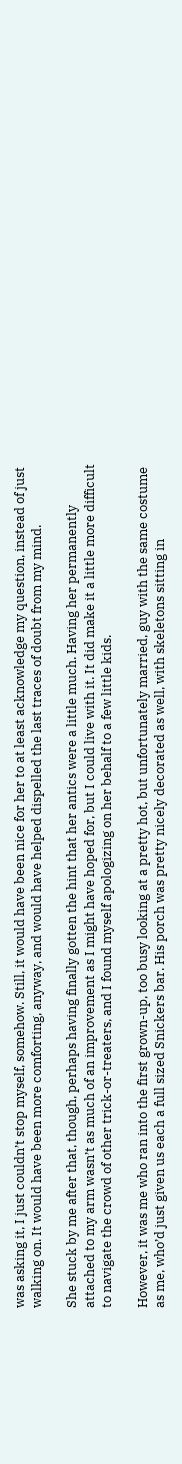was asking it, I just couldn’t stop myself, somehow. Still, it would have been nice for her to at least acknowledge my question, instead of just walking on. It would have been more comforting, anyway, and would have helped dispelled the last traces of doubt from my mind.

She stuck by me after that, though, perhaps having finally gotten the hint that her antics were a little much. Having her permanently attached to my arm wasn’t as much of an improvement as I might have hoped for, but I could live with it. It did make it a little more difficult to navigate the crowd of other trick-or-treaters, and I found myself apologizing on her behalf to a few little kids.

However, it was me who ran into the first grown-up, too busy looking at a pretty hot, but unfortunately married, guy with the same costume as me, who’d just given us each a full sized Snickers bar. His porch was pretty nicely decorated as well, with skeletons sitting in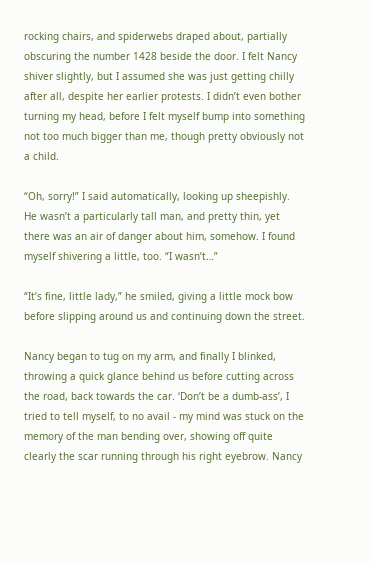rocking chairs, and spiderwebs draped about, partially obscuring the number 1428 beside the door. I felt Nancy shiver slightly, but I assumed she was just getting chilly after all, despite her earlier protests. I didn’t even bother turning my head, before I felt myself bump into something not too much bigger than me, though pretty obviously not a child.

“Oh, sorry!” I said automatically, looking up sheepishly. He wasn’t a particularly tall man, and pretty thin, yet there was an air of danger about him, somehow. I found myself shivering a little, too. “I wasn’t…”

“It’s fine, little lady,” he smiled, giving a little mock bow before slipping around us and continuing down the street.

Nancy began to tug on my arm, and finally I blinked, throwing a quick glance behind us before cutting across the road, back towards the car. ‘Don’t be a dumb-ass’, I tried to tell myself, to no avail - my mind was stuck on the memory of the man bending over, showing off quite clearly the scar running through his right eyebrow. Nancy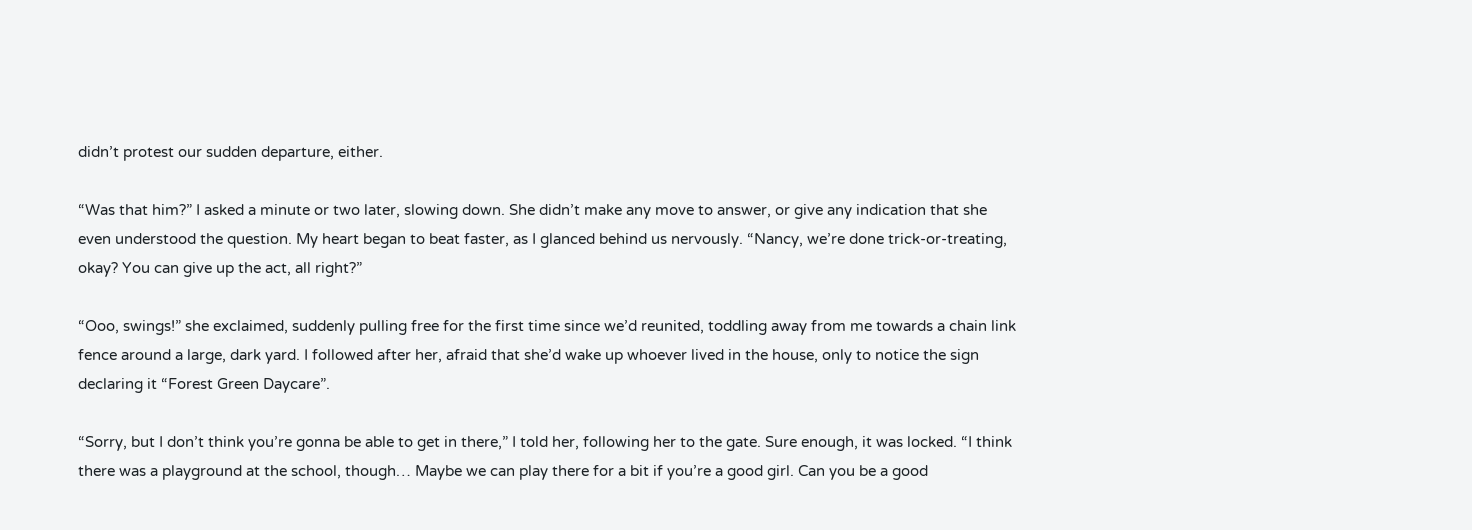didn’t protest our sudden departure, either.

“Was that him?” I asked a minute or two later, slowing down. She didn’t make any move to answer, or give any indication that she even understood the question. My heart began to beat faster, as I glanced behind us nervously. “Nancy, we’re done trick-or-treating, okay? You can give up the act, all right?”

“Ooo, swings!” she exclaimed, suddenly pulling free for the first time since we’d reunited, toddling away from me towards a chain link fence around a large, dark yard. I followed after her, afraid that she’d wake up whoever lived in the house, only to notice the sign declaring it “Forest Green Daycare”.

“Sorry, but I don’t think you’re gonna be able to get in there,” I told her, following her to the gate. Sure enough, it was locked. “I think there was a playground at the school, though… Maybe we can play there for a bit if you’re a good girl. Can you be a good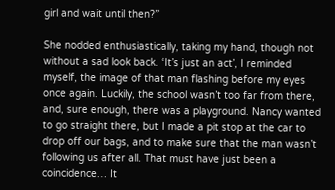girl and wait until then?”

She nodded enthusiastically, taking my hand, though not without a sad look back. ‘It’s just an act’, I reminded myself, the image of that man flashing before my eyes once again. Luckily, the school wasn’t too far from there, and, sure enough, there was a playground. Nancy wanted to go straight there, but I made a pit stop at the car to drop off our bags, and to make sure that the man wasn’t following us after all. That must have just been a coincidence… It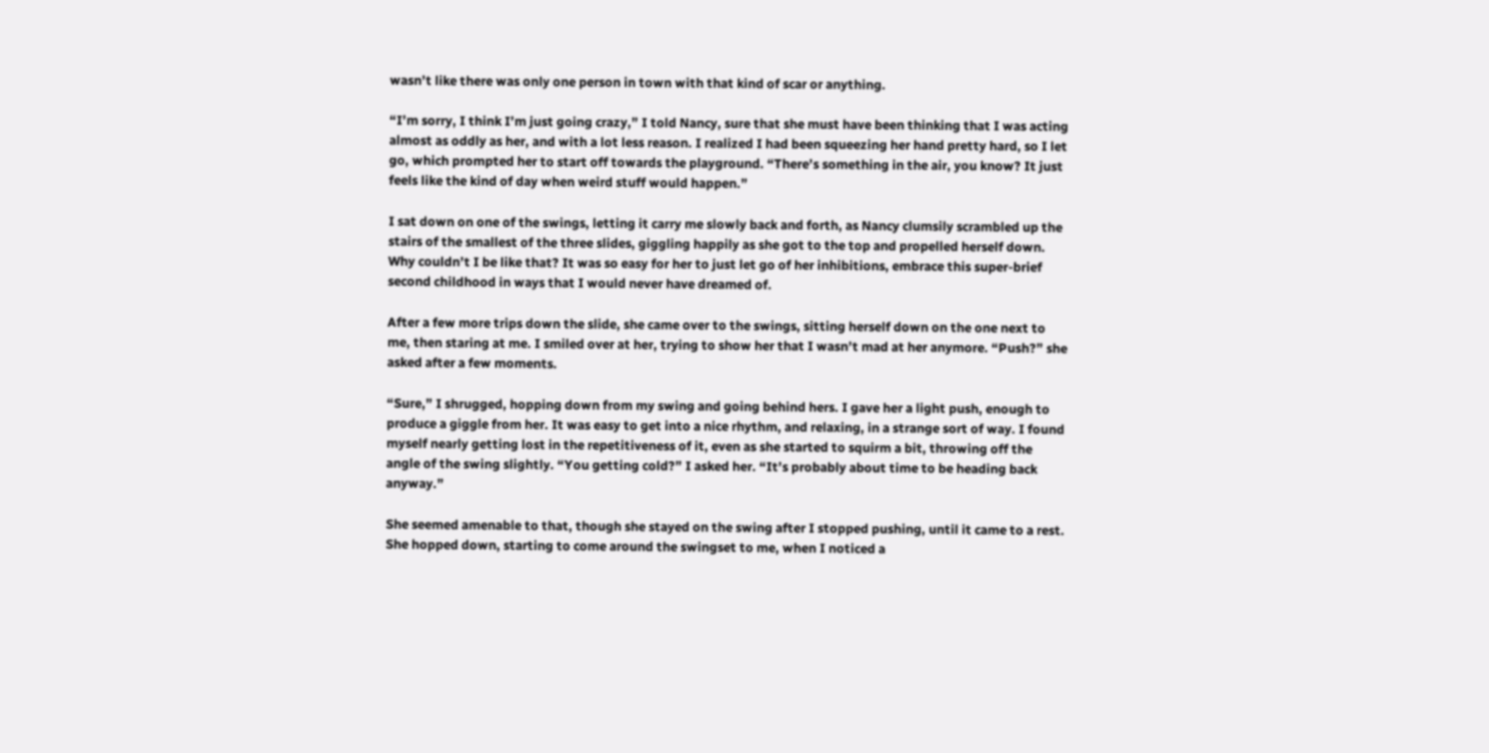wasn’t like there was only one person in town with that kind of scar or anything.

“I’m sorry, I think I’m just going crazy,” I told Nancy, sure that she must have been thinking that I was acting almost as oddly as her, and with a lot less reason. I realized I had been squeezing her hand pretty hard, so I let go, which prompted her to start off towards the playground. “There’s something in the air, you know? It just feels like the kind of day when weird stuff would happen.”

I sat down on one of the swings, letting it carry me slowly back and forth, as Nancy clumsily scrambled up the stairs of the smallest of the three slides, giggling happily as she got to the top and propelled herself down. Why couldn’t I be like that? It was so easy for her to just let go of her inhibitions, embrace this super-brief second childhood in ways that I would never have dreamed of.

After a few more trips down the slide, she came over to the swings, sitting herself down on the one next to me, then staring at me. I smiled over at her, trying to show her that I wasn’t mad at her anymore. “Push?” she asked after a few moments.

“Sure,” I shrugged, hopping down from my swing and going behind hers. I gave her a light push, enough to produce a giggle from her. It was easy to get into a nice rhythm, and relaxing, in a strange sort of way. I found myself nearly getting lost in the repetitiveness of it, even as she started to squirm a bit, throwing off the angle of the swing slightly. “You getting cold?” I asked her. “It’s probably about time to be heading back anyway.”

She seemed amenable to that, though she stayed on the swing after I stopped pushing, until it came to a rest. She hopped down, starting to come around the swingset to me, when I noticed a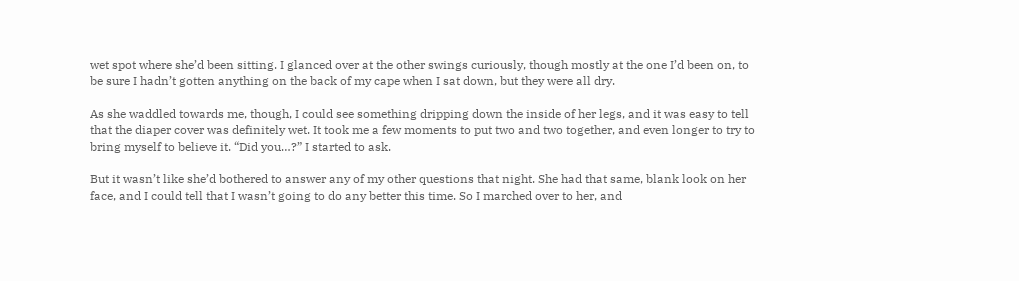wet spot where she’d been sitting. I glanced over at the other swings curiously, though mostly at the one I’d been on, to be sure I hadn’t gotten anything on the back of my cape when I sat down, but they were all dry.

As she waddled towards me, though, I could see something dripping down the inside of her legs, and it was easy to tell that the diaper cover was definitely wet. It took me a few moments to put two and two together, and even longer to try to bring myself to believe it. “Did you…?” I started to ask.

But it wasn’t like she’d bothered to answer any of my other questions that night. She had that same, blank look on her face, and I could tell that I wasn’t going to do any better this time. So I marched over to her, and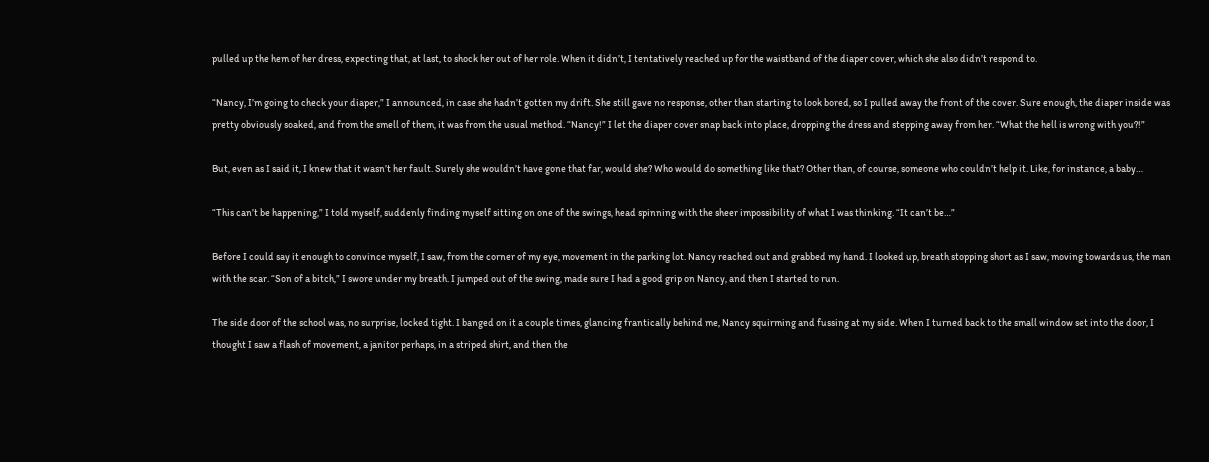pulled up the hem of her dress, expecting that, at last, to shock her out of her role. When it didn’t, I tentatively reached up for the waistband of the diaper cover, which she also didn’t respond to.

“Nancy, I’m going to check your diaper,” I announced, in case she hadn’t gotten my drift. She still gave no response, other than starting to look bored, so I pulled away the front of the cover. Sure enough, the diaper inside was pretty obviously soaked, and from the smell of them, it was from the usual method. “Nancy!” I let the diaper cover snap back into place, dropping the dress and stepping away from her. “What the hell is wrong with you?!”

But, even as I said it, I knew that it wasn’t her fault. Surely she wouldn’t have gone that far, would she? Who would do something like that? Other than, of course, someone who couldn’t help it. Like, for instance, a baby…

“This can’t be happening,” I told myself, suddenly finding myself sitting on one of the swings, head spinning with the sheer impossibility of what I was thinking. “It can’t be…”

Before I could say it enough to convince myself, I saw, from the corner of my eye, movement in the parking lot. Nancy reached out and grabbed my hand. I looked up, breath stopping short as I saw, moving towards us, the man with the scar. “Son of a bitch,” I swore under my breath. I jumped out of the swing, made sure I had a good grip on Nancy, and then I started to run.

The side door of the school was, no surprise, locked tight. I banged on it a couple times, glancing frantically behind me, Nancy squirming and fussing at my side. When I turned back to the small window set into the door, I thought I saw a flash of movement, a janitor perhaps, in a striped shirt, and then the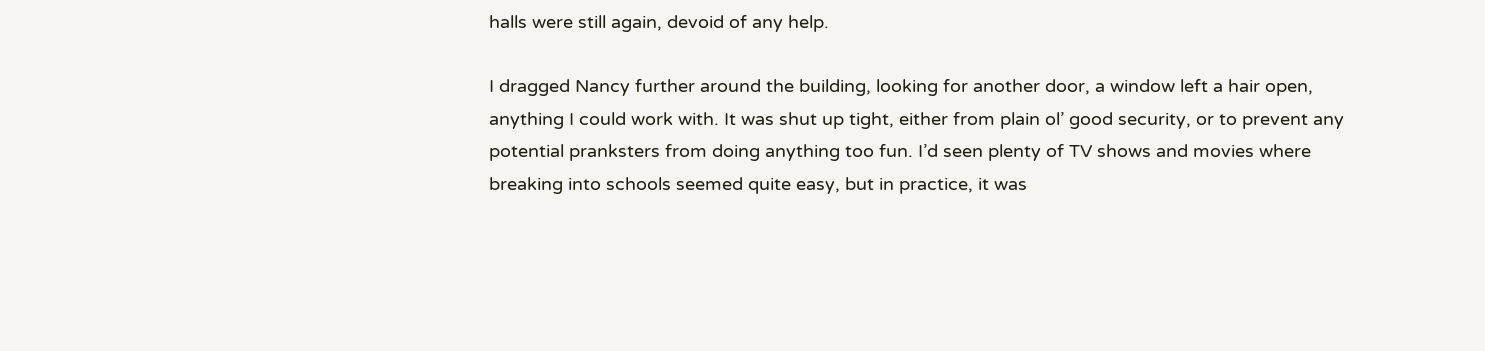halls were still again, devoid of any help.

I dragged Nancy further around the building, looking for another door, a window left a hair open, anything I could work with. It was shut up tight, either from plain ol’ good security, or to prevent any potential pranksters from doing anything too fun. I’d seen plenty of TV shows and movies where breaking into schools seemed quite easy, but in practice, it was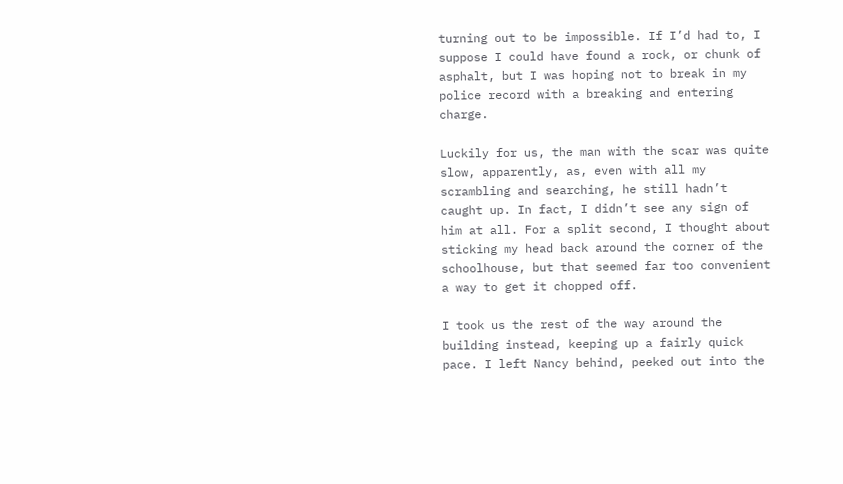turning out to be impossible. If I’d had to, I suppose I could have found a rock, or chunk of asphalt, but I was hoping not to break in my police record with a breaking and entering charge.

Luckily for us, the man with the scar was quite slow, apparently, as, even with all my scrambling and searching, he still hadn’t caught up. In fact, I didn’t see any sign of him at all. For a split second, I thought about sticking my head back around the corner of the schoolhouse, but that seemed far too convenient a way to get it chopped off.

I took us the rest of the way around the building instead, keeping up a fairly quick pace. I left Nancy behind, peeked out into the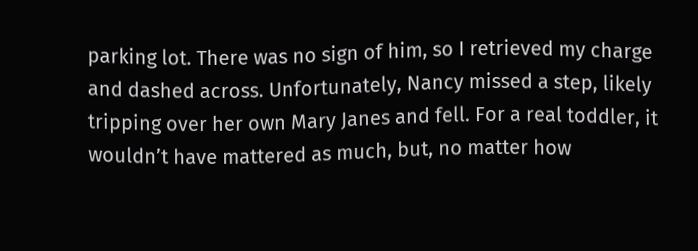parking lot. There was no sign of him, so I retrieved my charge and dashed across. Unfortunately, Nancy missed a step, likely tripping over her own Mary Janes and fell. For a real toddler, it wouldn’t have mattered as much, but, no matter how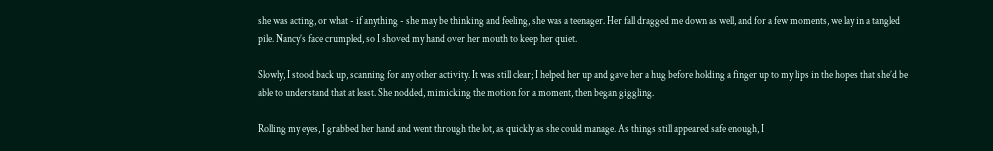she was acting, or what - if anything - she may be thinking and feeling, she was a teenager. Her fall dragged me down as well, and for a few moments, we lay in a tangled pile. Nancy’s face crumpled, so I shoved my hand over her mouth to keep her quiet.

Slowly, I stood back up, scanning for any other activity. It was still clear; I helped her up and gave her a hug before holding a finger up to my lips in the hopes that she’d be able to understand that at least. She nodded, mimicking the motion for a moment, then began giggling.

Rolling my eyes, I grabbed her hand and went through the lot, as quickly as she could manage. As things still appeared safe enough, I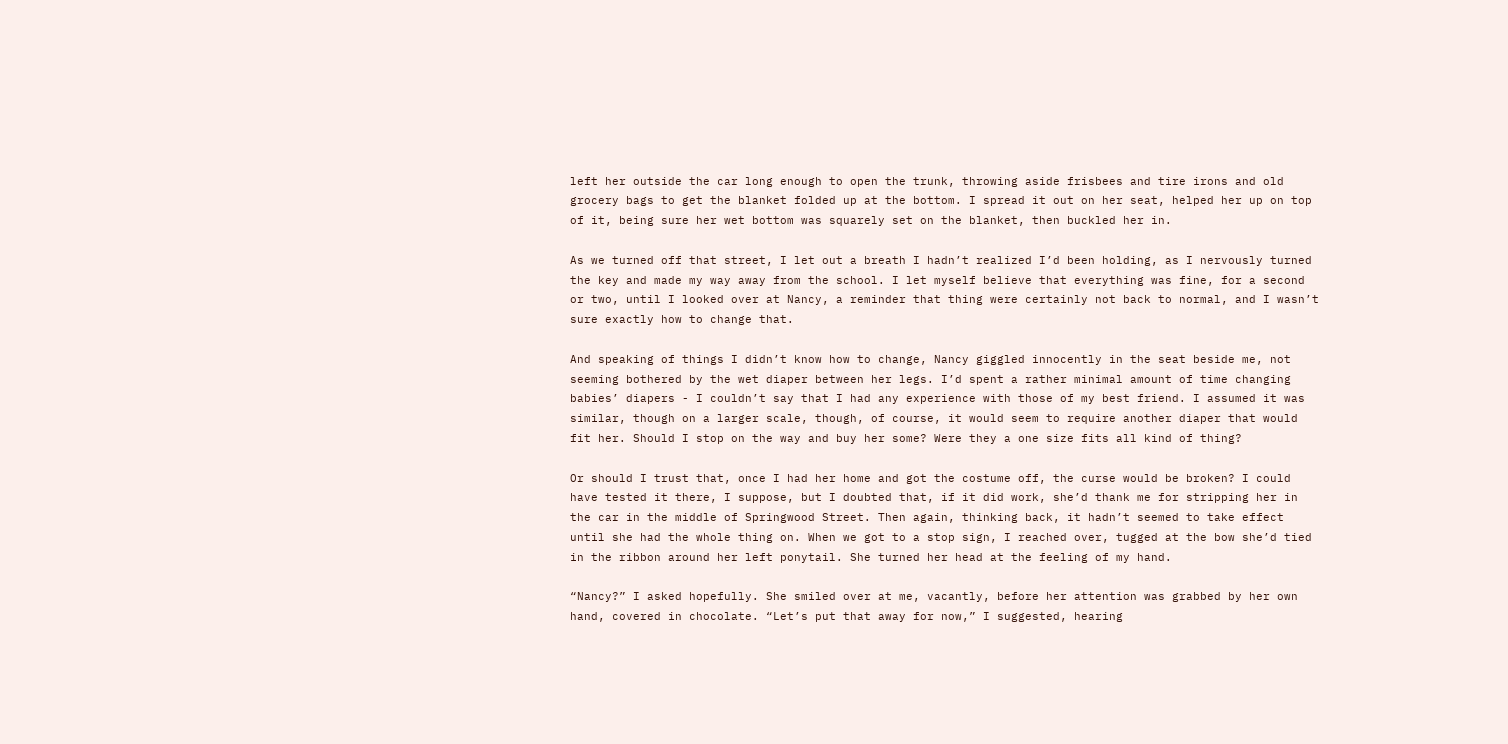left her outside the car long enough to open the trunk, throwing aside frisbees and tire irons and old grocery bags to get the blanket folded up at the bottom. I spread it out on her seat, helped her up on top of it, being sure her wet bottom was squarely set on the blanket, then buckled her in.

As we turned off that street, I let out a breath I hadn’t realized I’d been holding, as I nervously turned the key and made my way away from the school. I let myself believe that everything was fine, for a second or two, until I looked over at Nancy, a reminder that thing were certainly not back to normal, and I wasn’t sure exactly how to change that.

And speaking of things I didn’t know how to change, Nancy giggled innocently in the seat beside me, not seeming bothered by the wet diaper between her legs. I’d spent a rather minimal amount of time changing babies’ diapers - I couldn’t say that I had any experience with those of my best friend. I assumed it was similar, though on a larger scale, though, of course, it would seem to require another diaper that would fit her. Should I stop on the way and buy her some? Were they a one size fits all kind of thing?

Or should I trust that, once I had her home and got the costume off, the curse would be broken? I could have tested it there, I suppose, but I doubted that, if it did work, she’d thank me for stripping her in the car in the middle of Springwood Street. Then again, thinking back, it hadn’t seemed to take effect until she had the whole thing on. When we got to a stop sign, I reached over, tugged at the bow she’d tied in the ribbon around her left ponytail. She turned her head at the feeling of my hand.

“Nancy?” I asked hopefully. She smiled over at me, vacantly, before her attention was grabbed by her own hand, covered in chocolate. “Let’s put that away for now,” I suggested, hearing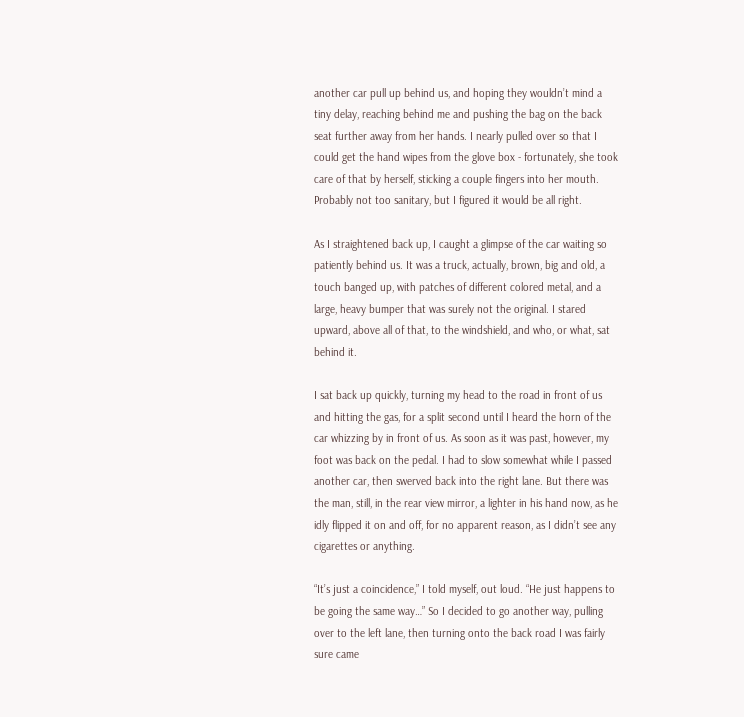another car pull up behind us, and hoping they wouldn’t mind a tiny delay, reaching behind me and pushing the bag on the back seat further away from her hands. I nearly pulled over so that I could get the hand wipes from the glove box - fortunately, she took care of that by herself, sticking a couple fingers into her mouth. Probably not too sanitary, but I figured it would be all right.

As I straightened back up, I caught a glimpse of the car waiting so patiently behind us. It was a truck, actually, brown, big and old, a touch banged up, with patches of different colored metal, and a large, heavy bumper that was surely not the original. I stared upward, above all of that, to the windshield, and who, or what, sat behind it.

I sat back up quickly, turning my head to the road in front of us and hitting the gas, for a split second until I heard the horn of the car whizzing by in front of us. As soon as it was past, however, my foot was back on the pedal. I had to slow somewhat while I passed another car, then swerved back into the right lane. But there was the man, still, in the rear view mirror, a lighter in his hand now, as he idly flipped it on and off, for no apparent reason, as I didn’t see any cigarettes or anything.

“It’s just a coincidence,” I told myself, out loud. “He just happens to be going the same way…” So I decided to go another way, pulling over to the left lane, then turning onto the back road I was fairly sure came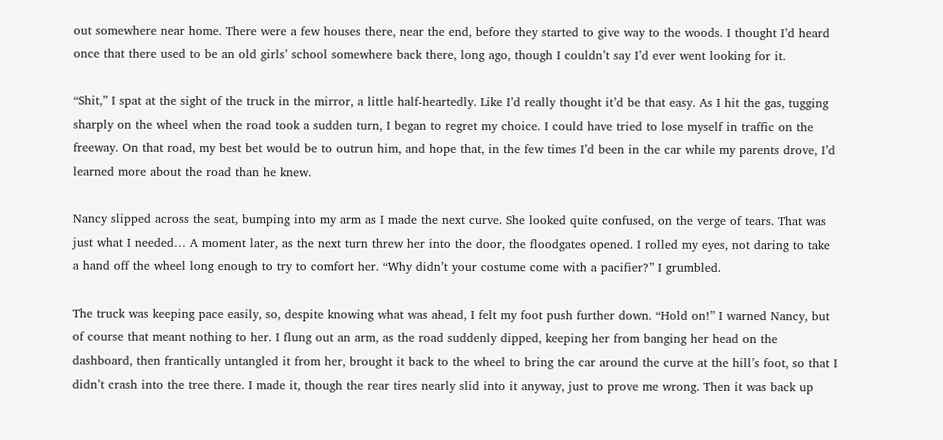out somewhere near home. There were a few houses there, near the end, before they started to give way to the woods. I thought I’d heard once that there used to be an old girls’ school somewhere back there, long ago, though I couldn’t say I’d ever went looking for it.

“Shit,” I spat at the sight of the truck in the mirror, a little half-heartedly. Like I’d really thought it’d be that easy. As I hit the gas, tugging sharply on the wheel when the road took a sudden turn, I began to regret my choice. I could have tried to lose myself in traffic on the freeway. On that road, my best bet would be to outrun him, and hope that, in the few times I’d been in the car while my parents drove, I’d learned more about the road than he knew.

Nancy slipped across the seat, bumping into my arm as I made the next curve. She looked quite confused, on the verge of tears. That was just what I needed… A moment later, as the next turn threw her into the door, the floodgates opened. I rolled my eyes, not daring to take a hand off the wheel long enough to try to comfort her. “Why didn’t your costume come with a pacifier?” I grumbled.

The truck was keeping pace easily, so, despite knowing what was ahead, I felt my foot push further down. “Hold on!” I warned Nancy, but of course that meant nothing to her. I flung out an arm, as the road suddenly dipped, keeping her from banging her head on the dashboard, then frantically untangled it from her, brought it back to the wheel to bring the car around the curve at the hill’s foot, so that I didn’t crash into the tree there. I made it, though the rear tires nearly slid into it anyway, just to prove me wrong. Then it was back up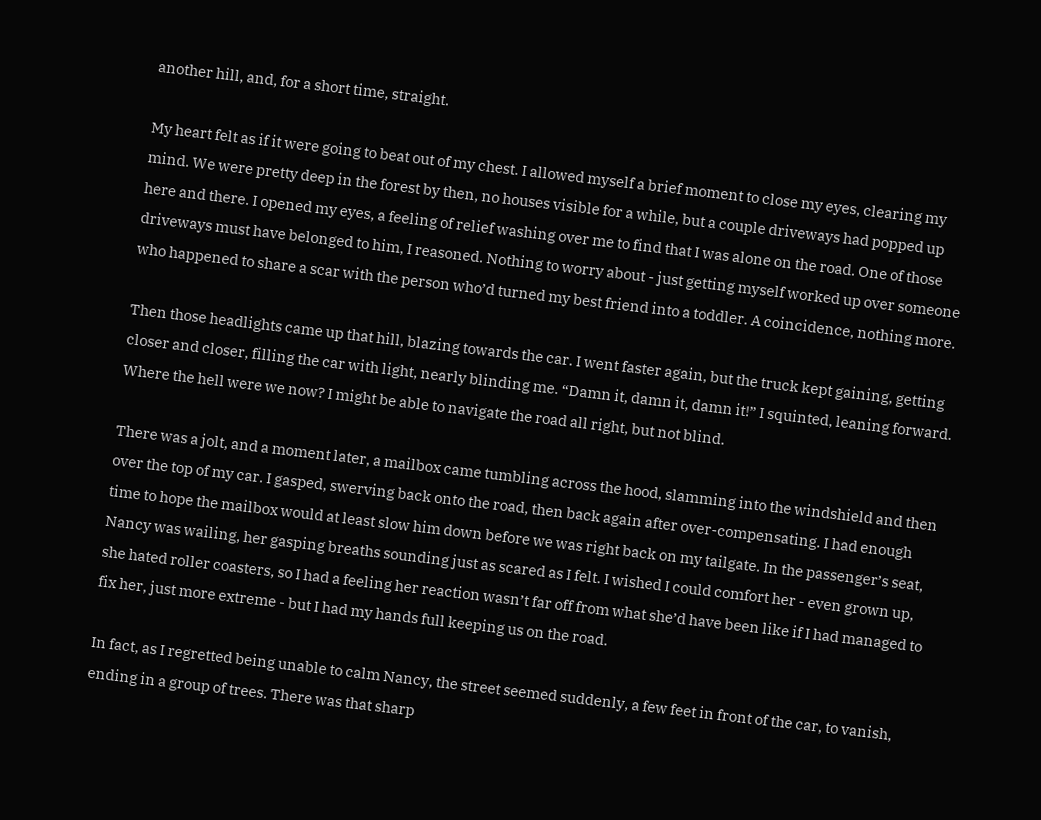another hill, and, for a short time, straight.

My heart felt as if it were going to beat out of my chest. I allowed myself a brief moment to close my eyes, clearing my mind. We were pretty deep in the forest by then, no houses visible for a while, but a couple driveways had popped up here and there. I opened my eyes, a feeling of relief washing over me to find that I was alone on the road. One of those driveways must have belonged to him, I reasoned. Nothing to worry about - just getting myself worked up over someone who happened to share a scar with the person who’d turned my best friend into a toddler. A coincidence, nothing more.

Then those headlights came up that hill, blazing towards the car. I went faster again, but the truck kept gaining, getting closer and closer, filling the car with light, nearly blinding me. “Damn it, damn it, damn it!” I squinted, leaning forward. Where the hell were we now? I might be able to navigate the road all right, but not blind.

There was a jolt, and a moment later, a mailbox came tumbling across the hood, slamming into the windshield and then over the top of my car. I gasped, swerving back onto the road, then back again after over-compensating. I had enough time to hope the mailbox would at least slow him down before we was right back on my tailgate. In the passenger’s seat, Nancy was wailing, her gasping breaths sounding just as scared as I felt. I wished I could comfort her - even grown up, she hated roller coasters, so I had a feeling her reaction wasn’t far off from what she’d have been like if I had managed to fix her, just more extreme - but I had my hands full keeping us on the road.

In fact, as I regretted being unable to calm Nancy, the street seemed suddenly, a few feet in front of the car, to vanish, ending in a group of trees. There was that sharp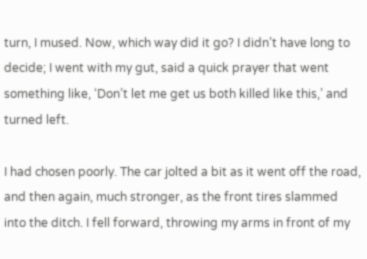turn, I mused. Now, which way did it go? I didn’t have long to decide; I went with my gut, said a quick prayer that went something like, ‘Don’t let me get us both killed like this,’ and turned left.

I had chosen poorly. The car jolted a bit as it went off the road, and then again, much stronger, as the front tires slammed into the ditch. I fell forward, throwing my arms in front of my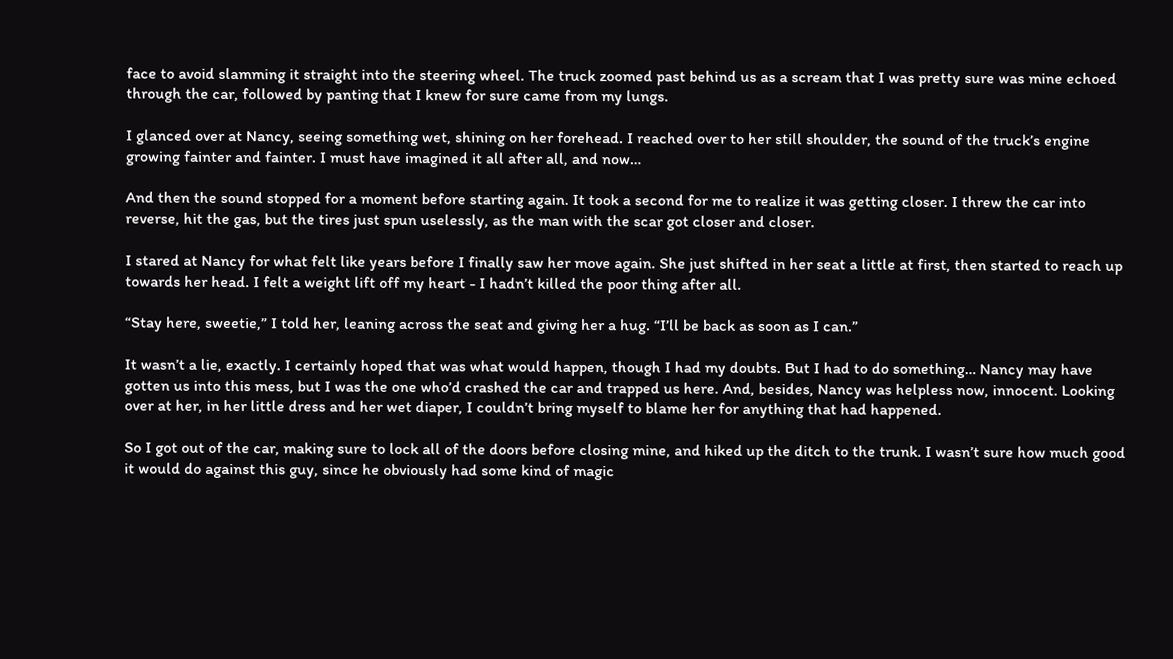face to avoid slamming it straight into the steering wheel. The truck zoomed past behind us as a scream that I was pretty sure was mine echoed through the car, followed by panting that I knew for sure came from my lungs.

I glanced over at Nancy, seeing something wet, shining on her forehead. I reached over to her still shoulder, the sound of the truck’s engine growing fainter and fainter. I must have imagined it all after all, and now…

And then the sound stopped for a moment before starting again. It took a second for me to realize it was getting closer. I threw the car into reverse, hit the gas, but the tires just spun uselessly, as the man with the scar got closer and closer.

I stared at Nancy for what felt like years before I finally saw her move again. She just shifted in her seat a little at first, then started to reach up towards her head. I felt a weight lift off my heart - I hadn’t killed the poor thing after all.

“Stay here, sweetie,” I told her, leaning across the seat and giving her a hug. “I’ll be back as soon as I can.”

It wasn’t a lie, exactly. I certainly hoped that was what would happen, though I had my doubts. But I had to do something… Nancy may have gotten us into this mess, but I was the one who’d crashed the car and trapped us here. And, besides, Nancy was helpless now, innocent. Looking over at her, in her little dress and her wet diaper, I couldn’t bring myself to blame her for anything that had happened.

So I got out of the car, making sure to lock all of the doors before closing mine, and hiked up the ditch to the trunk. I wasn’t sure how much good it would do against this guy, since he obviously had some kind of magic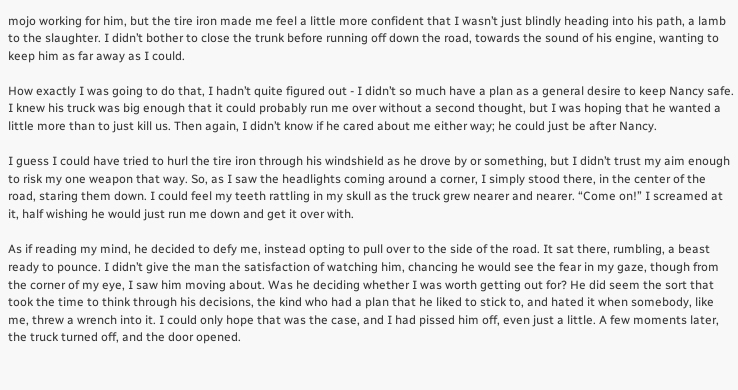mojo working for him, but the tire iron made me feel a little more confident that I wasn’t just blindly heading into his path, a lamb to the slaughter. I didn’t bother to close the trunk before running off down the road, towards the sound of his engine, wanting to keep him as far away as I could.

How exactly I was going to do that, I hadn’t quite figured out - I didn’t so much have a plan as a general desire to keep Nancy safe. I knew his truck was big enough that it could probably run me over without a second thought, but I was hoping that he wanted a little more than to just kill us. Then again, I didn’t know if he cared about me either way; he could just be after Nancy.

I guess I could have tried to hurl the tire iron through his windshield as he drove by or something, but I didn’t trust my aim enough to risk my one weapon that way. So, as I saw the headlights coming around a corner, I simply stood there, in the center of the road, staring them down. I could feel my teeth rattling in my skull as the truck grew nearer and nearer. “Come on!” I screamed at it, half wishing he would just run me down and get it over with.

As if reading my mind, he decided to defy me, instead opting to pull over to the side of the road. It sat there, rumbling, a beast ready to pounce. I didn’t give the man the satisfaction of watching him, chancing he would see the fear in my gaze, though from the corner of my eye, I saw him moving about. Was he deciding whether I was worth getting out for? He did seem the sort that took the time to think through his decisions, the kind who had a plan that he liked to stick to, and hated it when somebody, like me, threw a wrench into it. I could only hope that was the case, and I had pissed him off, even just a little. A few moments later, the truck turned off, and the door opened.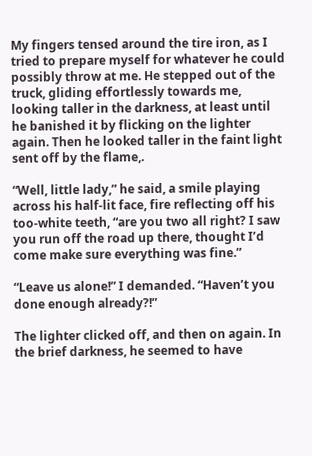My fingers tensed around the tire iron, as I tried to prepare myself for whatever he could possibly throw at me. He stepped out of the truck, gliding effortlessly towards me, looking taller in the darkness, at least until he banished it by flicking on the lighter again. Then he looked taller in the faint light sent off by the flame,.

“Well, little lady,” he said, a smile playing across his half-lit face, fire reflecting off his too-white teeth, “are you two all right? I saw you run off the road up there, thought I’d come make sure everything was fine.”

“Leave us alone!” I demanded. “Haven’t you done enough already?!”

The lighter clicked off, and then on again. In the brief darkness, he seemed to have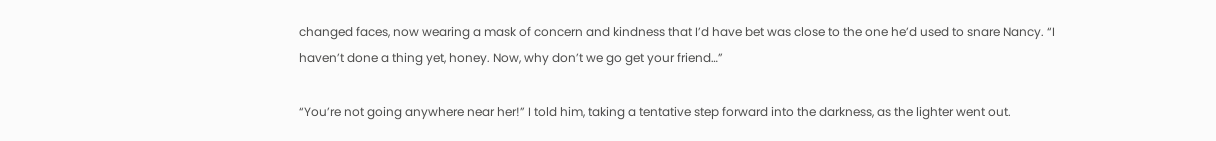changed faces, now wearing a mask of concern and kindness that I’d have bet was close to the one he’d used to snare Nancy. “I haven’t done a thing yet, honey. Now, why don’t we go get your friend…”

“You’re not going anywhere near her!” I told him, taking a tentative step forward into the darkness, as the lighter went out.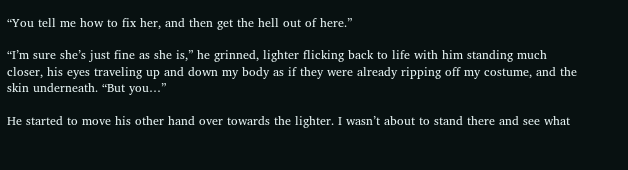“You tell me how to fix her, and then get the hell out of here.”

“I’m sure she’s just fine as she is,” he grinned, lighter flicking back to life with him standing much closer, his eyes traveling up and down my body as if they were already ripping off my costume, and the skin underneath. “But you…”

He started to move his other hand over towards the lighter. I wasn’t about to stand there and see what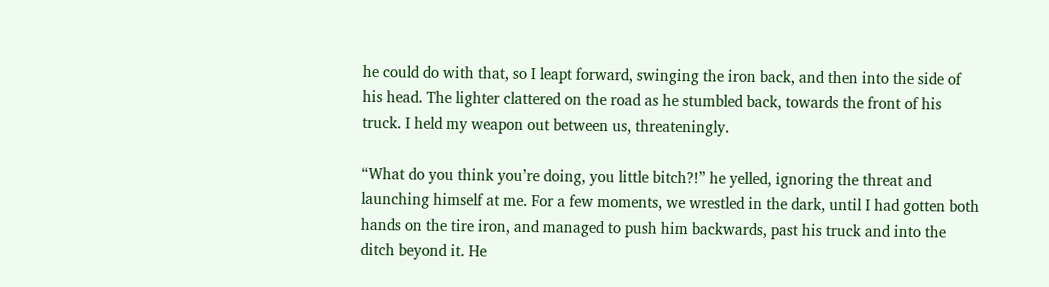he could do with that, so I leapt forward, swinging the iron back, and then into the side of his head. The lighter clattered on the road as he stumbled back, towards the front of his truck. I held my weapon out between us, threateningly.

“What do you think you’re doing, you little bitch?!” he yelled, ignoring the threat and launching himself at me. For a few moments, we wrestled in the dark, until I had gotten both hands on the tire iron, and managed to push him backwards, past his truck and into the ditch beyond it. He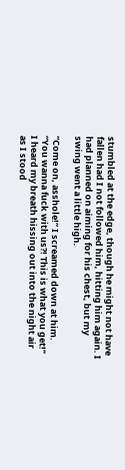stumbled at the edge, though he might not have fallen had I not followed him, hitting him again. I had planned on aiming for his chest, but my swing went a little high.

“Come on, asshole!” I screamed down at him. “You wanna fuck with us?! This is what you get!” I heard my breath hissing out into the night air as I stood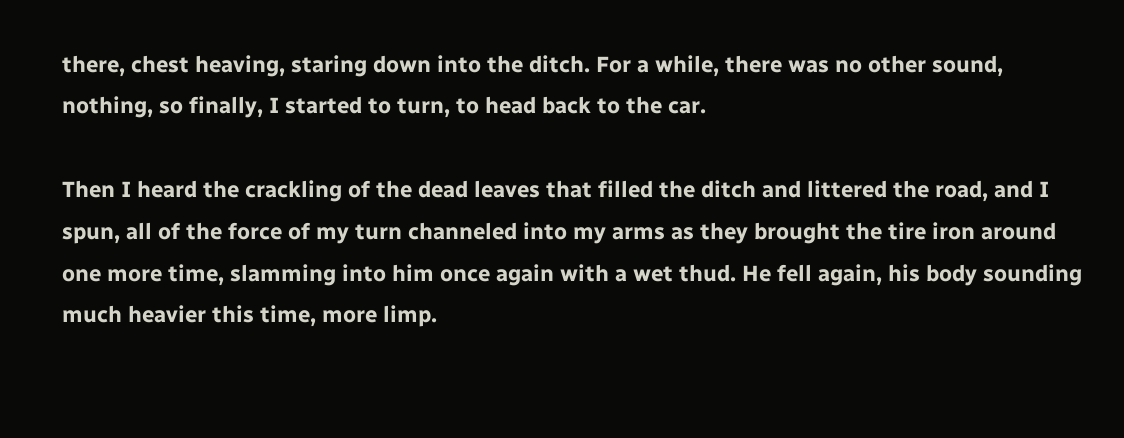there, chest heaving, staring down into the ditch. For a while, there was no other sound, nothing, so finally, I started to turn, to head back to the car.

Then I heard the crackling of the dead leaves that filled the ditch and littered the road, and I spun, all of the force of my turn channeled into my arms as they brought the tire iron around one more time, slamming into him once again with a wet thud. He fell again, his body sounding much heavier this time, more limp.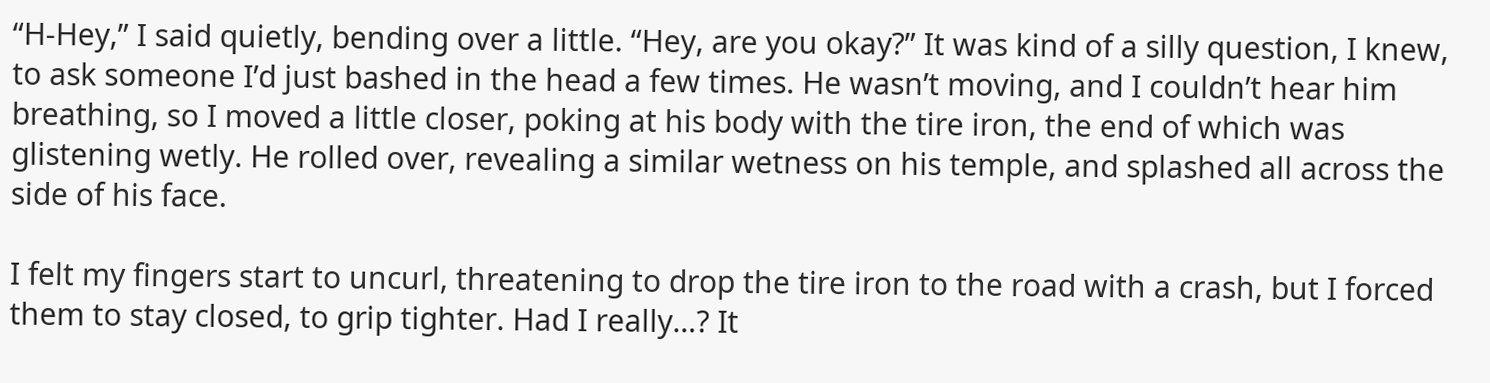“H-Hey,” I said quietly, bending over a little. “Hey, are you okay?” It was kind of a silly question, I knew, to ask someone I’d just bashed in the head a few times. He wasn’t moving, and I couldn’t hear him breathing, so I moved a little closer, poking at his body with the tire iron, the end of which was glistening wetly. He rolled over, revealing a similar wetness on his temple, and splashed all across the side of his face.

I felt my fingers start to uncurl, threatening to drop the tire iron to the road with a crash, but I forced them to stay closed, to grip tighter. Had I really…? It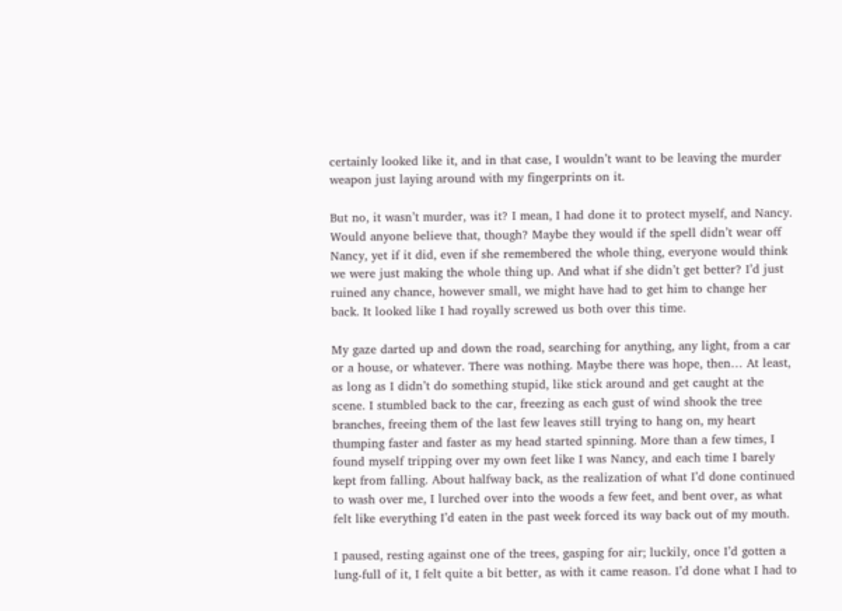certainly looked like it, and in that case, I wouldn’t want to be leaving the murder weapon just laying around with my fingerprints on it.

But no, it wasn’t murder, was it? I mean, I had done it to protect myself, and Nancy. Would anyone believe that, though? Maybe they would if the spell didn’t wear off Nancy, yet if it did, even if she remembered the whole thing, everyone would think we were just making the whole thing up. And what if she didn’t get better? I’d just ruined any chance, however small, we might have had to get him to change her back. It looked like I had royally screwed us both over this time.

My gaze darted up and down the road, searching for anything, any light, from a car or a house, or whatever. There was nothing. Maybe there was hope, then… At least, as long as I didn’t do something stupid, like stick around and get caught at the scene. I stumbled back to the car, freezing as each gust of wind shook the tree branches, freeing them of the last few leaves still trying to hang on, my heart thumping faster and faster as my head started spinning. More than a few times, I found myself tripping over my own feet like I was Nancy, and each time I barely kept from falling. About halfway back, as the realization of what I’d done continued to wash over me, I lurched over into the woods a few feet, and bent over, as what felt like everything I’d eaten in the past week forced its way back out of my mouth.

I paused, resting against one of the trees, gasping for air; luckily, once I’d gotten a lung-full of it, I felt quite a bit better, as with it came reason. I’d done what I had to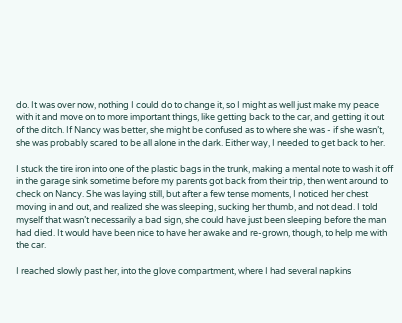do. It was over now, nothing I could do to change it, so I might as well just make my peace with it and move on to more important things, like getting back to the car, and getting it out of the ditch. If Nancy was better, she might be confused as to where she was - if she wasn’t, she was probably scared to be all alone in the dark. Either way, I needed to get back to her.

I stuck the tire iron into one of the plastic bags in the trunk, making a mental note to wash it off in the garage sink sometime before my parents got back from their trip, then went around to check on Nancy. She was laying still, but after a few tense moments, I noticed her chest moving in and out, and realized she was sleeping, sucking her thumb, and not dead. I told myself that wasn’t necessarily a bad sign, she could have just been sleeping before the man had died. It would have been nice to have her awake and re-grown, though, to help me with the car.

I reached slowly past her, into the glove compartment, where I had several napkins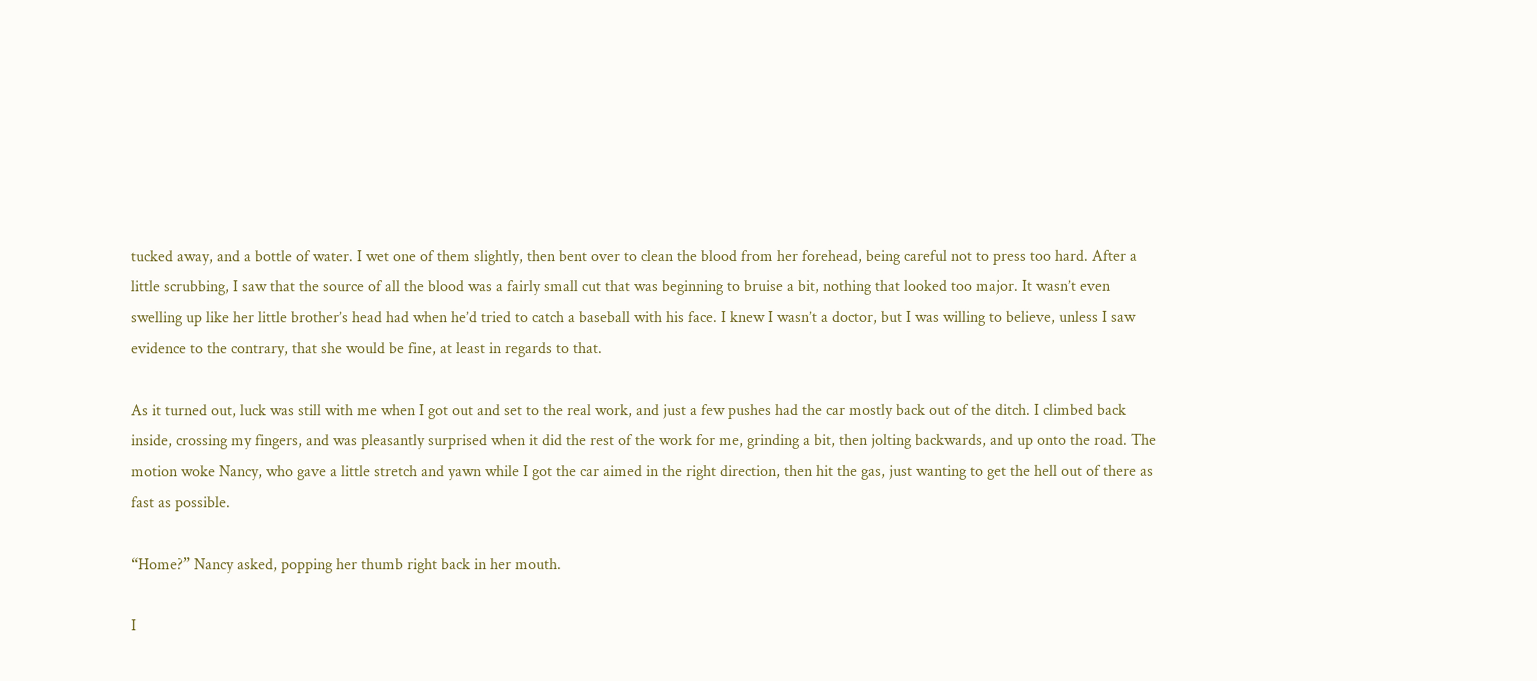tucked away, and a bottle of water. I wet one of them slightly, then bent over to clean the blood from her forehead, being careful not to press too hard. After a little scrubbing, I saw that the source of all the blood was a fairly small cut that was beginning to bruise a bit, nothing that looked too major. It wasn’t even swelling up like her little brother’s head had when he’d tried to catch a baseball with his face. I knew I wasn’t a doctor, but I was willing to believe, unless I saw evidence to the contrary, that she would be fine, at least in regards to that.

As it turned out, luck was still with me when I got out and set to the real work, and just a few pushes had the car mostly back out of the ditch. I climbed back inside, crossing my fingers, and was pleasantly surprised when it did the rest of the work for me, grinding a bit, then jolting backwards, and up onto the road. The motion woke Nancy, who gave a little stretch and yawn while I got the car aimed in the right direction, then hit the gas, just wanting to get the hell out of there as fast as possible.

“Home?” Nancy asked, popping her thumb right back in her mouth.

I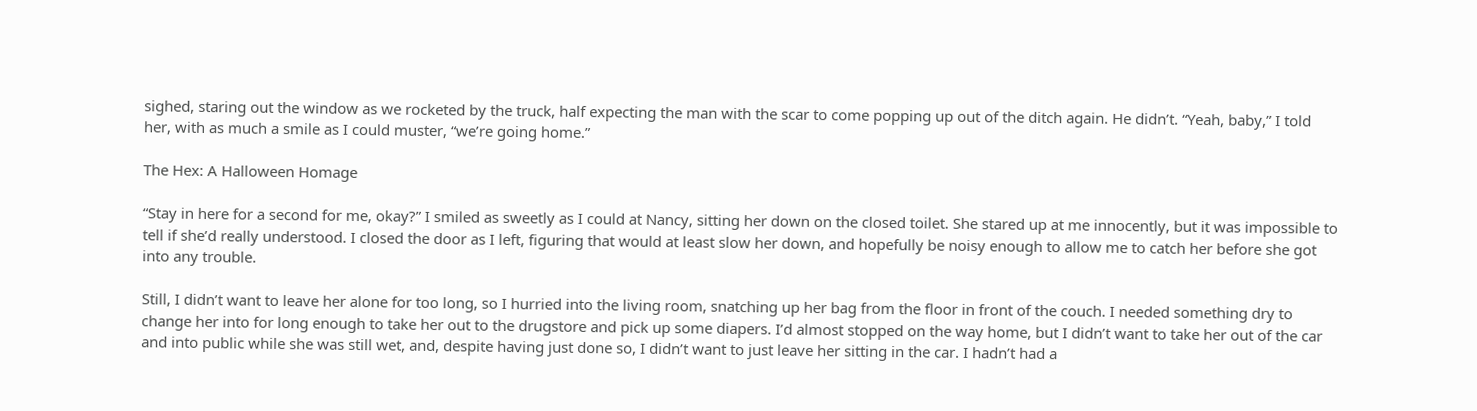sighed, staring out the window as we rocketed by the truck, half expecting the man with the scar to come popping up out of the ditch again. He didn’t. “Yeah, baby,” I told her, with as much a smile as I could muster, “we’re going home.”

The Hex: A Halloween Homage

“Stay in here for a second for me, okay?” I smiled as sweetly as I could at Nancy, sitting her down on the closed toilet. She stared up at me innocently, but it was impossible to tell if she’d really understood. I closed the door as I left, figuring that would at least slow her down, and hopefully be noisy enough to allow me to catch her before she got into any trouble.

Still, I didn’t want to leave her alone for too long, so I hurried into the living room, snatching up her bag from the floor in front of the couch. I needed something dry to change her into for long enough to take her out to the drugstore and pick up some diapers. I’d almost stopped on the way home, but I didn’t want to take her out of the car and into public while she was still wet, and, despite having just done so, I didn’t want to just leave her sitting in the car. I hadn’t had a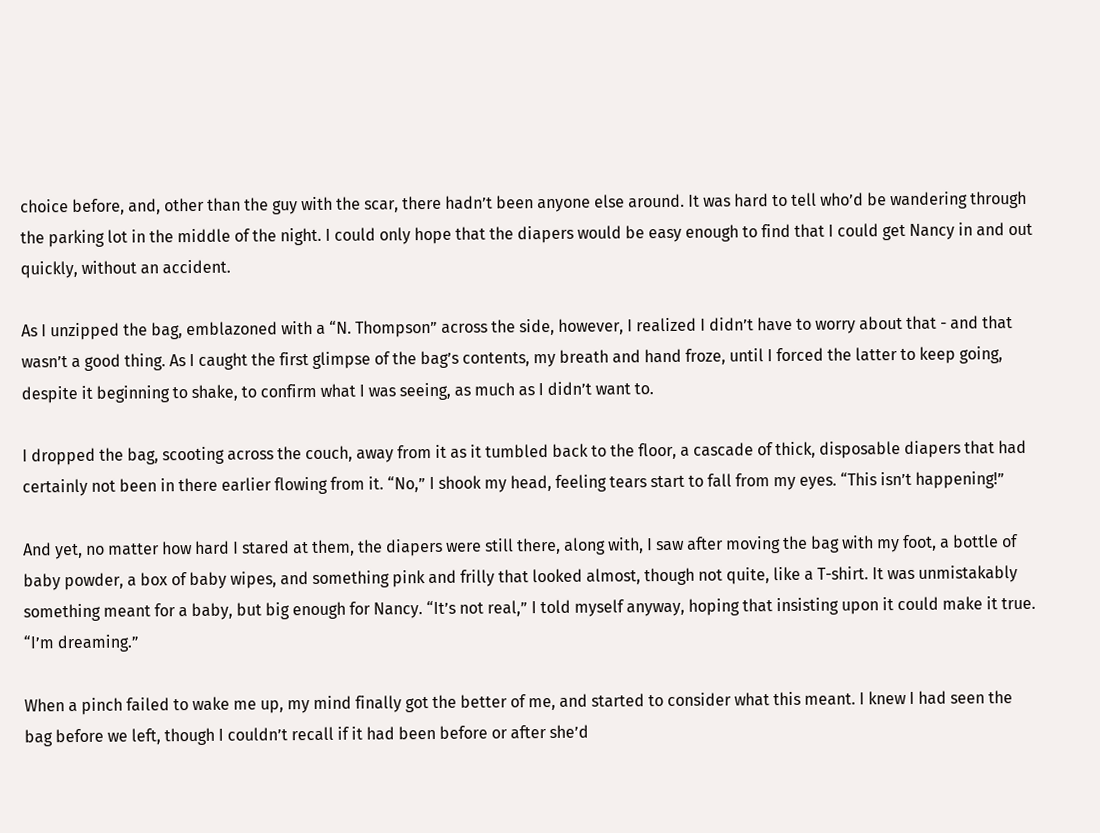choice before, and, other than the guy with the scar, there hadn’t been anyone else around. It was hard to tell who’d be wandering through the parking lot in the middle of the night. I could only hope that the diapers would be easy enough to find that I could get Nancy in and out quickly, without an accident.

As I unzipped the bag, emblazoned with a “N. Thompson” across the side, however, I realized I didn’t have to worry about that - and that wasn’t a good thing. As I caught the first glimpse of the bag’s contents, my breath and hand froze, until I forced the latter to keep going, despite it beginning to shake, to confirm what I was seeing, as much as I didn’t want to.

I dropped the bag, scooting across the couch, away from it as it tumbled back to the floor, a cascade of thick, disposable diapers that had certainly not been in there earlier flowing from it. “No,” I shook my head, feeling tears start to fall from my eyes. “This isn’t happening!”

And yet, no matter how hard I stared at them, the diapers were still there, along with, I saw after moving the bag with my foot, a bottle of baby powder, a box of baby wipes, and something pink and frilly that looked almost, though not quite, like a T-shirt. It was unmistakably something meant for a baby, but big enough for Nancy. “It’s not real,” I told myself anyway, hoping that insisting upon it could make it true. “I’m dreaming.”

When a pinch failed to wake me up, my mind finally got the better of me, and started to consider what this meant. I knew I had seen the bag before we left, though I couldn’t recall if it had been before or after she’d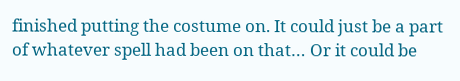finished putting the costume on. It could just be a part of whatever spell had been on that… Or it could be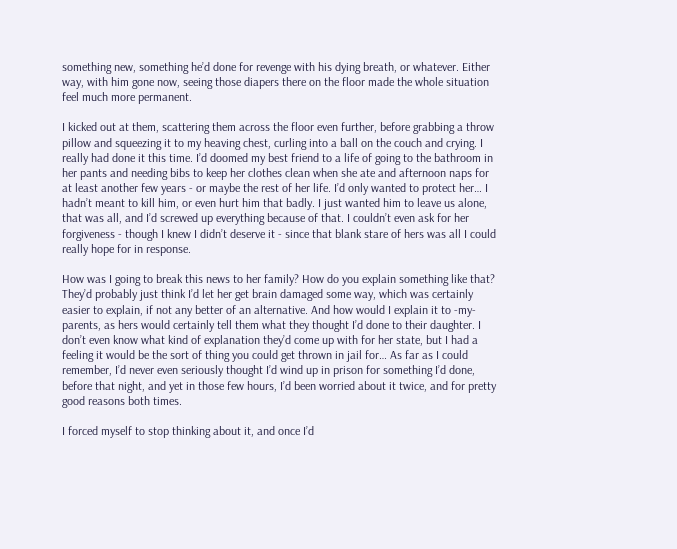something new, something he’d done for revenge with his dying breath, or whatever. Either way, with him gone now, seeing those diapers there on the floor made the whole situation feel much more permanent.

I kicked out at them, scattering them across the floor even further, before grabbing a throw pillow and squeezing it to my heaving chest, curling into a ball on the couch and crying. I really had done it this time. I’d doomed my best friend to a life of going to the bathroom in her pants and needing bibs to keep her clothes clean when she ate and afternoon naps for at least another few years - or maybe the rest of her life. I’d only wanted to protect her… I hadn’t meant to kill him, or even hurt him that badly. I just wanted him to leave us alone, that was all, and I’d screwed up everything because of that. I couldn’t even ask for her forgiveness - though I knew I didn’t deserve it - since that blank stare of hers was all I could really hope for in response.

How was I going to break this news to her family? How do you explain something like that? They’d probably just think I’d let her get brain damaged some way, which was certainly easier to explain, if not any better of an alternative. And how would I explain it to -my- parents, as hers would certainly tell them what they thought I’d done to their daughter. I don’t even know what kind of explanation they’d come up with for her state, but I had a feeling it would be the sort of thing you could get thrown in jail for… As far as I could remember, I’d never even seriously thought I’d wind up in prison for something I’d done, before that night, and yet in those few hours, I’d been worried about it twice, and for pretty good reasons both times.

I forced myself to stop thinking about it, and once I’d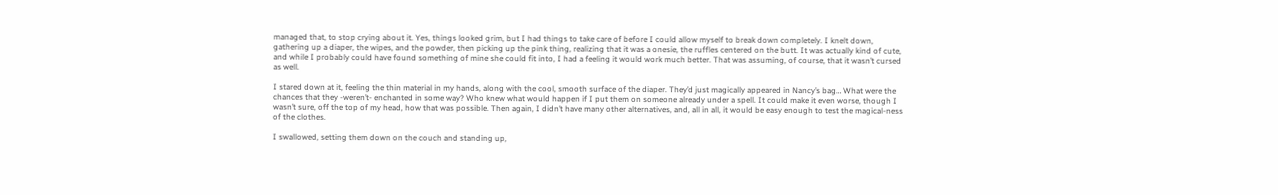managed that, to stop crying about it. Yes, things looked grim, but I had things to take care of before I could allow myself to break down completely. I knelt down, gathering up a diaper, the wipes, and the powder, then picking up the pink thing, realizing that it was a onesie, the ruffles centered on the butt. It was actually kind of cute, and while I probably could have found something of mine she could fit into, I had a feeling it would work much better. That was assuming, of course, that it wasn’t cursed as well.

I stared down at it, feeling the thin material in my hands, along with the cool, smooth surface of the diaper. They’d just magically appeared in Nancy’s bag… What were the chances that they -weren’t- enchanted in some way? Who knew what would happen if I put them on someone already under a spell. It could make it even worse, though I wasn’t sure, off the top of my head, how that was possible. Then again, I didn’t have many other alternatives, and, all in all, it would be easy enough to test the magical-ness of the clothes.

I swallowed, setting them down on the couch and standing up,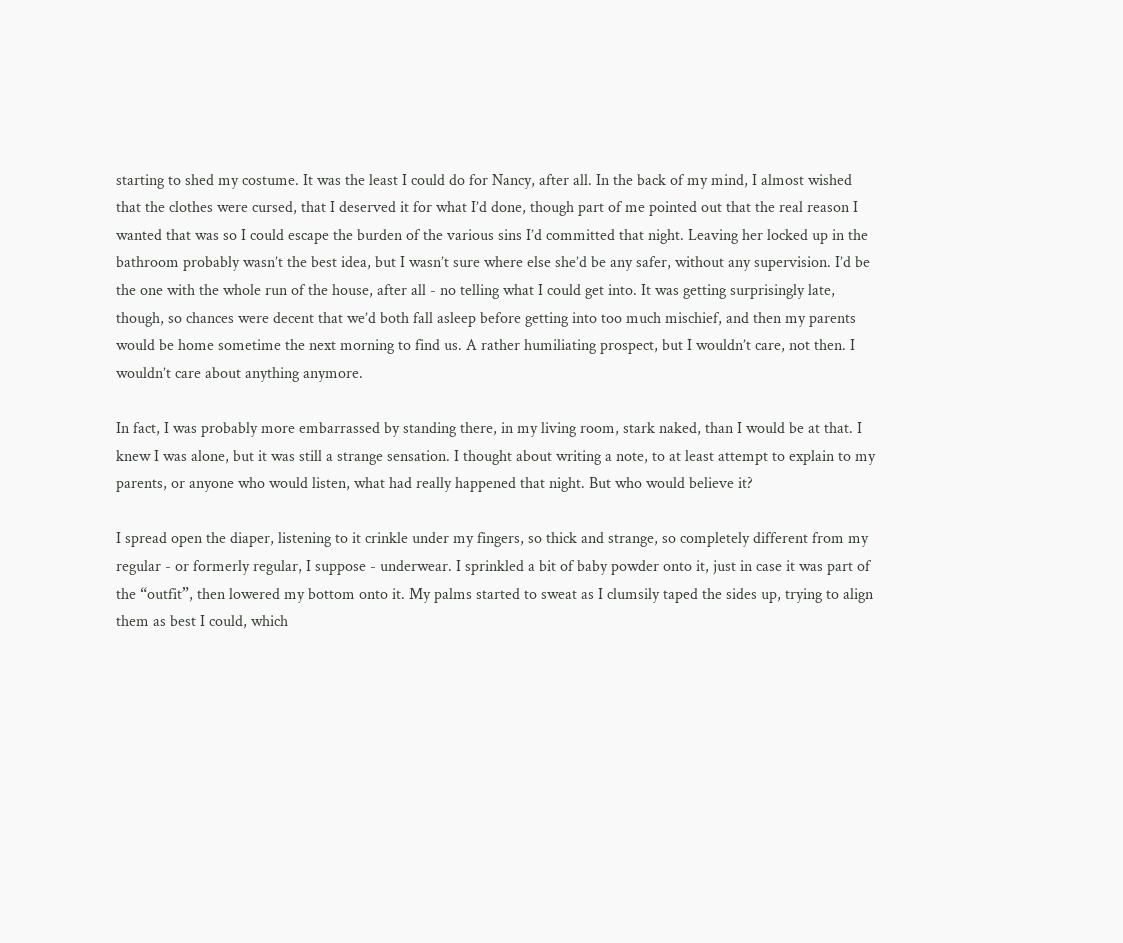starting to shed my costume. It was the least I could do for Nancy, after all. In the back of my mind, I almost wished that the clothes were cursed, that I deserved it for what I’d done, though part of me pointed out that the real reason I wanted that was so I could escape the burden of the various sins I’d committed that night. Leaving her locked up in the bathroom probably wasn’t the best idea, but I wasn’t sure where else she’d be any safer, without any supervision. I’d be the one with the whole run of the house, after all - no telling what I could get into. It was getting surprisingly late, though, so chances were decent that we’d both fall asleep before getting into too much mischief, and then my parents would be home sometime the next morning to find us. A rather humiliating prospect, but I wouldn’t care, not then. I wouldn’t care about anything anymore.

In fact, I was probably more embarrassed by standing there, in my living room, stark naked, than I would be at that. I knew I was alone, but it was still a strange sensation. I thought about writing a note, to at least attempt to explain to my parents, or anyone who would listen, what had really happened that night. But who would believe it?

I spread open the diaper, listening to it crinkle under my fingers, so thick and strange, so completely different from my regular - or formerly regular, I suppose - underwear. I sprinkled a bit of baby powder onto it, just in case it was part of the “outfit”, then lowered my bottom onto it. My palms started to sweat as I clumsily taped the sides up, trying to align them as best I could, which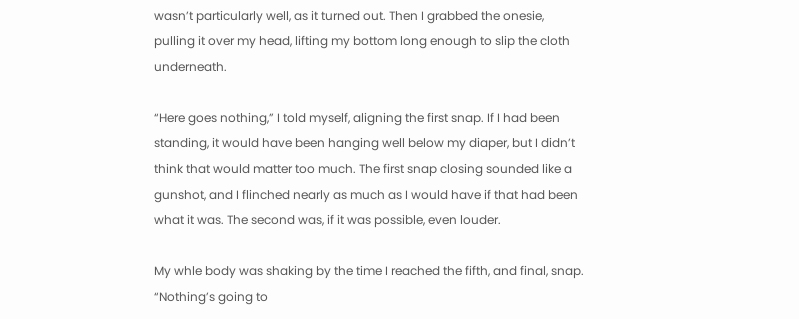wasn’t particularly well, as it turned out. Then I grabbed the onesie, pulling it over my head, lifting my bottom long enough to slip the cloth underneath.

“Here goes nothing,” I told myself, aligning the first snap. If I had been standing, it would have been hanging well below my diaper, but I didn’t think that would matter too much. The first snap closing sounded like a gunshot, and I flinched nearly as much as I would have if that had been what it was. The second was, if it was possible, even louder.

My whle body was shaking by the time I reached the fifth, and final, snap. “Nothing’s going to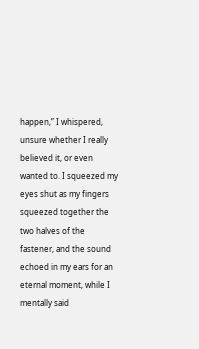happen,” I whispered, unsure whether I really believed it, or even wanted to. I squeezed my eyes shut as my fingers squeezed together the two halves of the fastener, and the sound echoed in my ears for an eternal moment, while I mentally said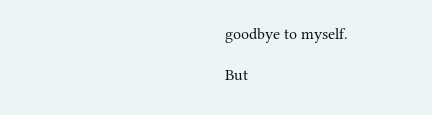goodbye to myself.

But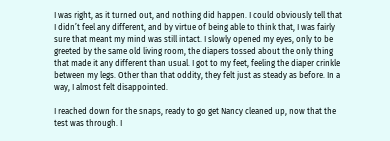I was right, as it turned out, and nothing did happen. I could obviously tell that I didn’t feel any different, and by virtue of being able to think that, I was fairly sure that meant my mind was still intact. I slowly opened my eyes, only to be greeted by the same old living room, the diapers tossed about the only thing that made it any different than usual. I got to my feet, feeling the diaper crinkle between my legs. Other than that oddity, they felt just as steady as before. In a way, I almost felt disappointed.

I reached down for the snaps, ready to go get Nancy cleaned up, now that the test was through. I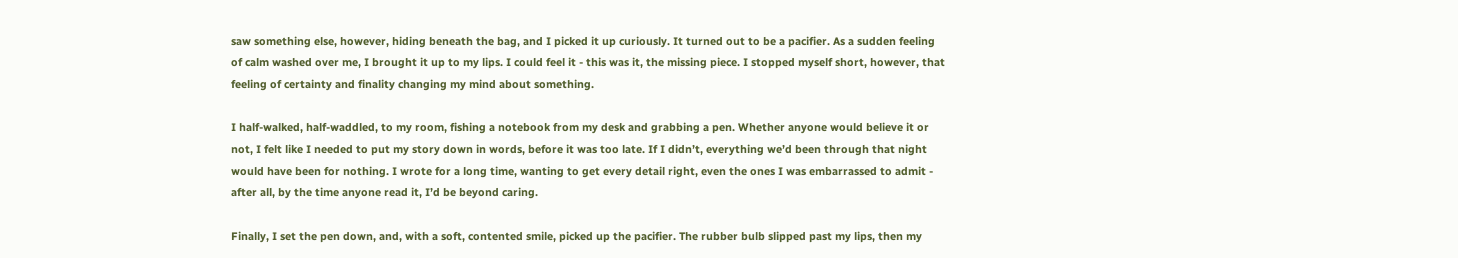saw something else, however, hiding beneath the bag, and I picked it up curiously. It turned out to be a pacifier. As a sudden feeling of calm washed over me, I brought it up to my lips. I could feel it - this was it, the missing piece. I stopped myself short, however, that feeling of certainty and finality changing my mind about something.

I half-walked, half-waddled, to my room, fishing a notebook from my desk and grabbing a pen. Whether anyone would believe it or not, I felt like I needed to put my story down in words, before it was too late. If I didn’t, everything we’d been through that night would have been for nothing. I wrote for a long time, wanting to get every detail right, even the ones I was embarrassed to admit - after all, by the time anyone read it, I’d be beyond caring.

Finally, I set the pen down, and, with a soft, contented smile, picked up the pacifier. The rubber bulb slipped past my lips, then my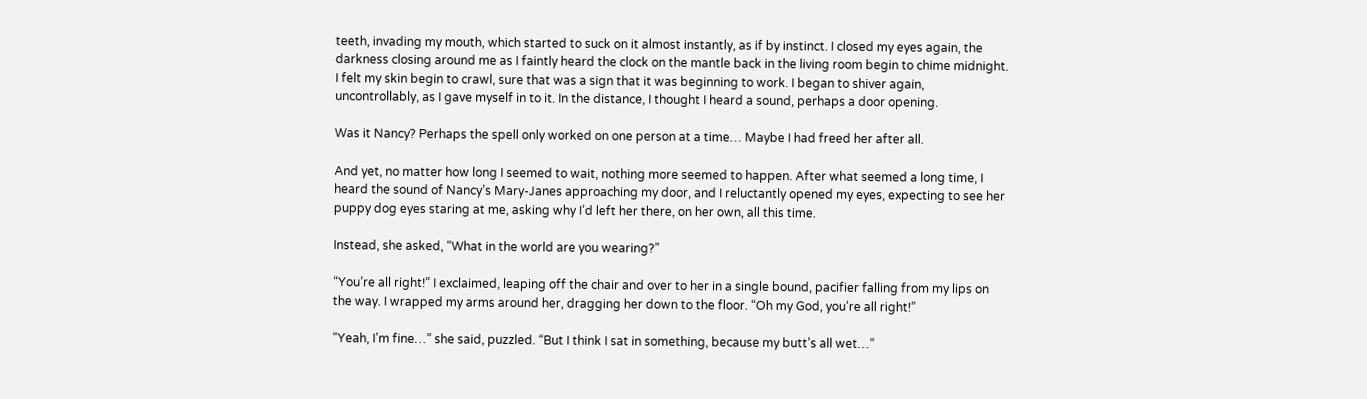teeth, invading my mouth, which started to suck on it almost instantly, as if by instinct. I closed my eyes again, the darkness closing around me as I faintly heard the clock on the mantle back in the living room begin to chime midnight. I felt my skin begin to crawl, sure that was a sign that it was beginning to work. I began to shiver again, uncontrollably, as I gave myself in to it. In the distance, I thought I heard a sound, perhaps a door opening.

Was it Nancy? Perhaps the spell only worked on one person at a time… Maybe I had freed her after all.

And yet, no matter how long I seemed to wait, nothing more seemed to happen. After what seemed a long time, I heard the sound of Nancy’s Mary-Janes approaching my door, and I reluctantly opened my eyes, expecting to see her puppy dog eyes staring at me, asking why I’d left her there, on her own, all this time.

Instead, she asked, “What in the world are you wearing?”

“You’re all right!” I exclaimed, leaping off the chair and over to her in a single bound, pacifier falling from my lips on the way. I wrapped my arms around her, dragging her down to the floor. “Oh my God, you’re all right!”

“Yeah, I’m fine…” she said, puzzled. “But I think I sat in something, because my butt’s all wet…”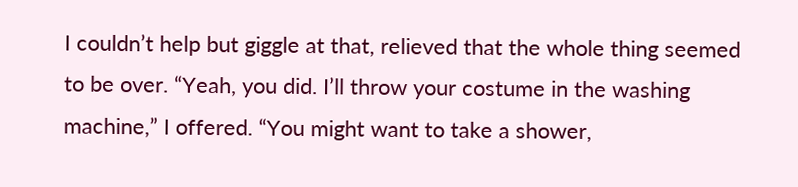I couldn’t help but giggle at that, relieved that the whole thing seemed to be over. “Yeah, you did. I’ll throw your costume in the washing machine,” I offered. “You might want to take a shower,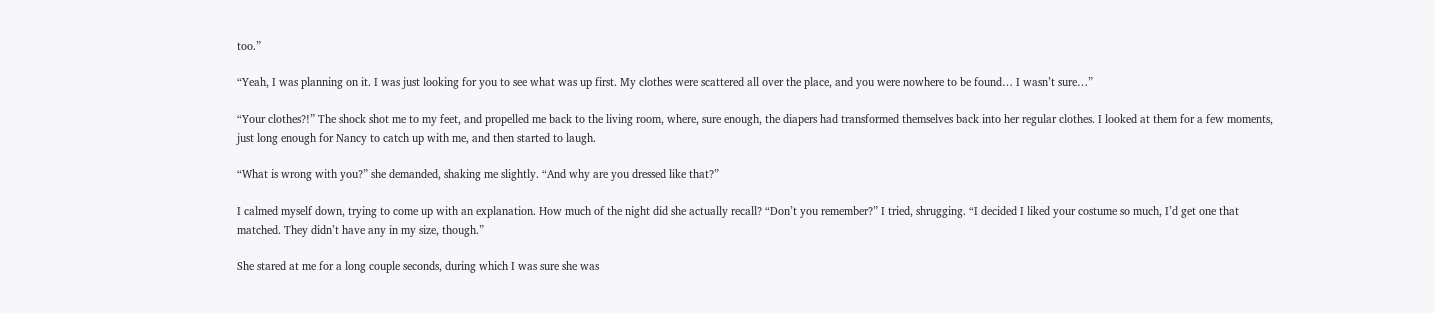too.”

“Yeah, I was planning on it. I was just looking for you to see what was up first. My clothes were scattered all over the place, and you were nowhere to be found… I wasn’t sure…”

“Your clothes?!” The shock shot me to my feet, and propelled me back to the living room, where, sure enough, the diapers had transformed themselves back into her regular clothes. I looked at them for a few moments, just long enough for Nancy to catch up with me, and then started to laugh.

“What is wrong with you?” she demanded, shaking me slightly. “And why are you dressed like that?”

I calmed myself down, trying to come up with an explanation. How much of the night did she actually recall? “Don’t you remember?” I tried, shrugging. “I decided I liked your costume so much, I’d get one that matched. They didn’t have any in my size, though.”

She stared at me for a long couple seconds, during which I was sure she was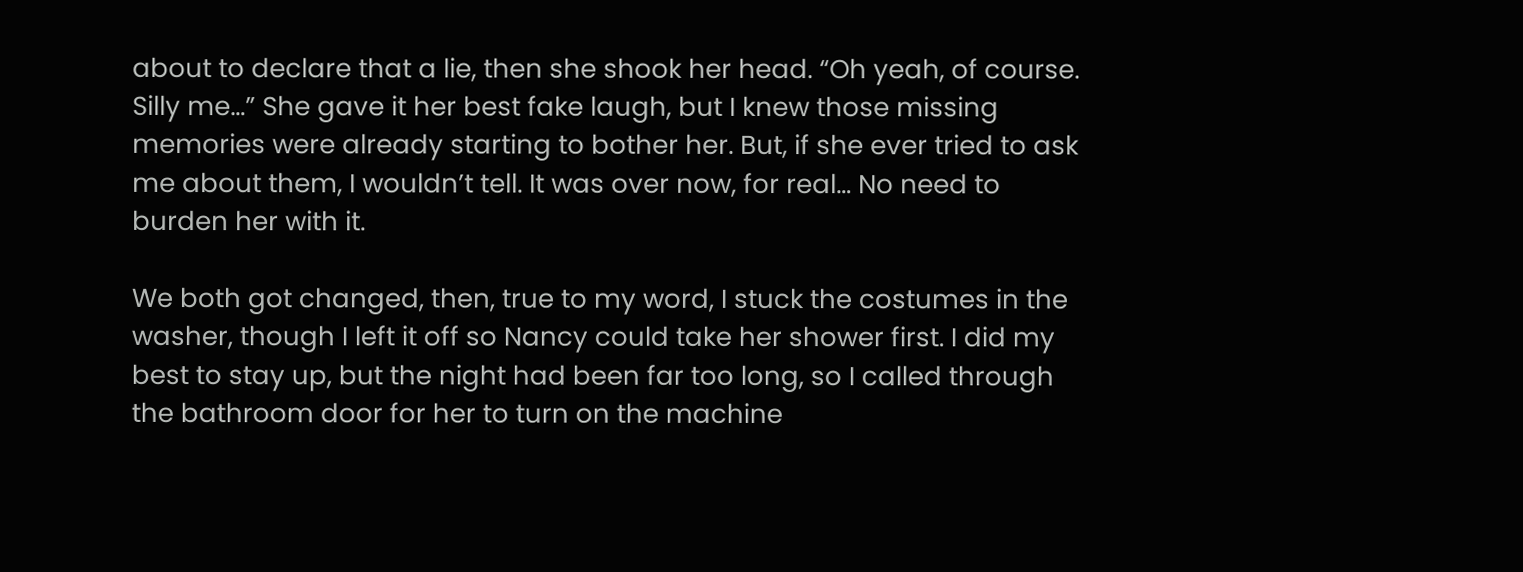about to declare that a lie, then she shook her head. “Oh yeah, of course. Silly me…” She gave it her best fake laugh, but I knew those missing memories were already starting to bother her. But, if she ever tried to ask me about them, I wouldn’t tell. It was over now, for real… No need to burden her with it.

We both got changed, then, true to my word, I stuck the costumes in the washer, though I left it off so Nancy could take her shower first. I did my best to stay up, but the night had been far too long, so I called through the bathroom door for her to turn on the machine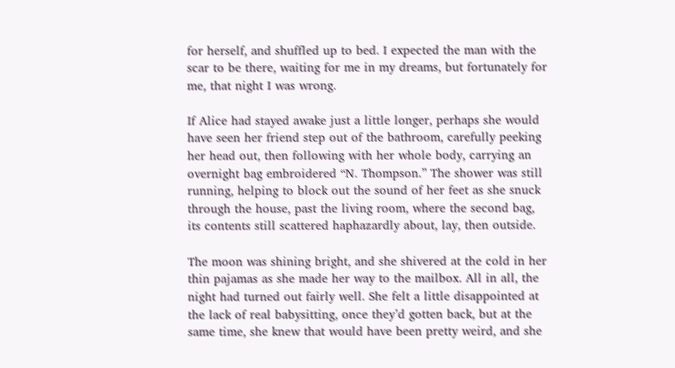for herself, and shuffled up to bed. I expected the man with the scar to be there, waiting for me in my dreams, but fortunately for me, that night I was wrong.

If Alice had stayed awake just a little longer, perhaps she would have seen her friend step out of the bathroom, carefully peeking her head out, then following with her whole body, carrying an overnight bag embroidered “N. Thompson.” The shower was still running, helping to block out the sound of her feet as she snuck through the house, past the living room, where the second bag, its contents still scattered haphazardly about, lay, then outside.

The moon was shining bright, and she shivered at the cold in her thin pajamas as she made her way to the mailbox. All in all, the night had turned out fairly well. She felt a little disappointed at the lack of real babysitting, once they’d gotten back, but at the same time, she knew that would have been pretty weird, and she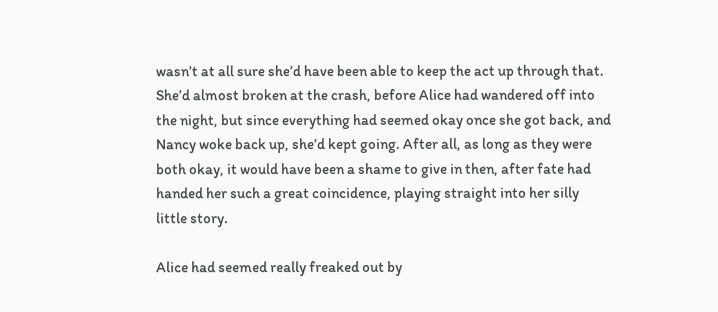wasn’t at all sure she’d have been able to keep the act up through that. She’d almost broken at the crash, before Alice had wandered off into the night, but since everything had seemed okay once she got back, and Nancy woke back up, she’d kept going. After all, as long as they were both okay, it would have been a shame to give in then, after fate had handed her such a great coincidence, playing straight into her silly little story.

Alice had seemed really freaked out by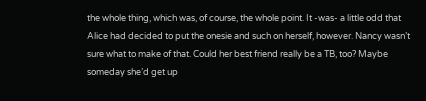the whole thing, which was, of course, the whole point. It -was- a little odd that Alice had decided to put the onesie and such on herself, however. Nancy wasn’t sure what to make of that. Could her best friend really be a TB, too? Maybe someday she’d get up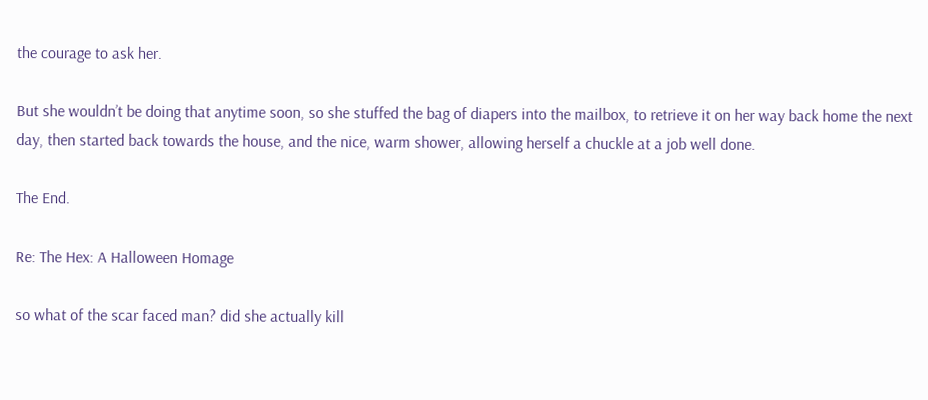the courage to ask her.

But she wouldn’t be doing that anytime soon, so she stuffed the bag of diapers into the mailbox, to retrieve it on her way back home the next day, then started back towards the house, and the nice, warm shower, allowing herself a chuckle at a job well done.

The End.

Re: The Hex: A Halloween Homage

so what of the scar faced man? did she actually kill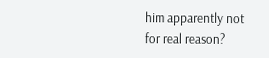him apparently not for real reason?